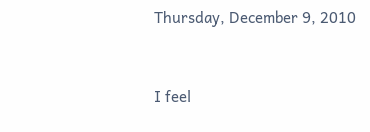Thursday, December 9, 2010


I feel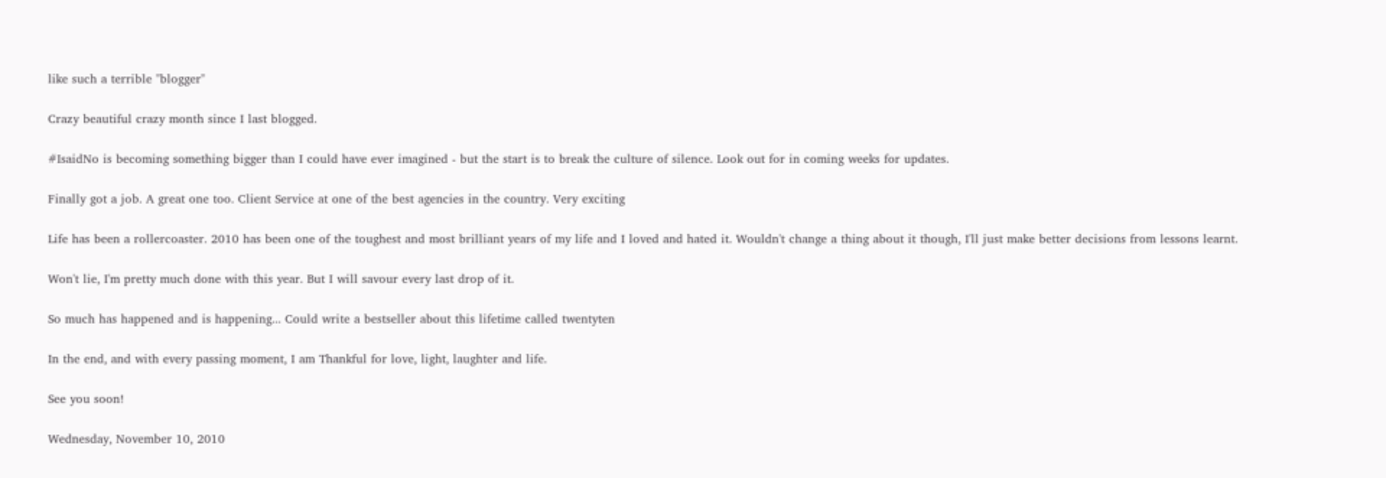like such a terrible "blogger"

Crazy beautiful crazy month since I last blogged.

#IsaidNo is becoming something bigger than I could have ever imagined - but the start is to break the culture of silence. Look out for in coming weeks for updates.

Finally got a job. A great one too. Client Service at one of the best agencies in the country. Very exciting

Life has been a rollercoaster. 2010 has been one of the toughest and most brilliant years of my life and I loved and hated it. Wouldn't change a thing about it though, I'll just make better decisions from lessons learnt.

Won't lie, I'm pretty much done with this year. But I will savour every last drop of it.

So much has happened and is happening... Could write a bestseller about this lifetime called twentyten

In the end, and with every passing moment, I am Thankful for love, light, laughter and life.

See you soon!

Wednesday, November 10, 2010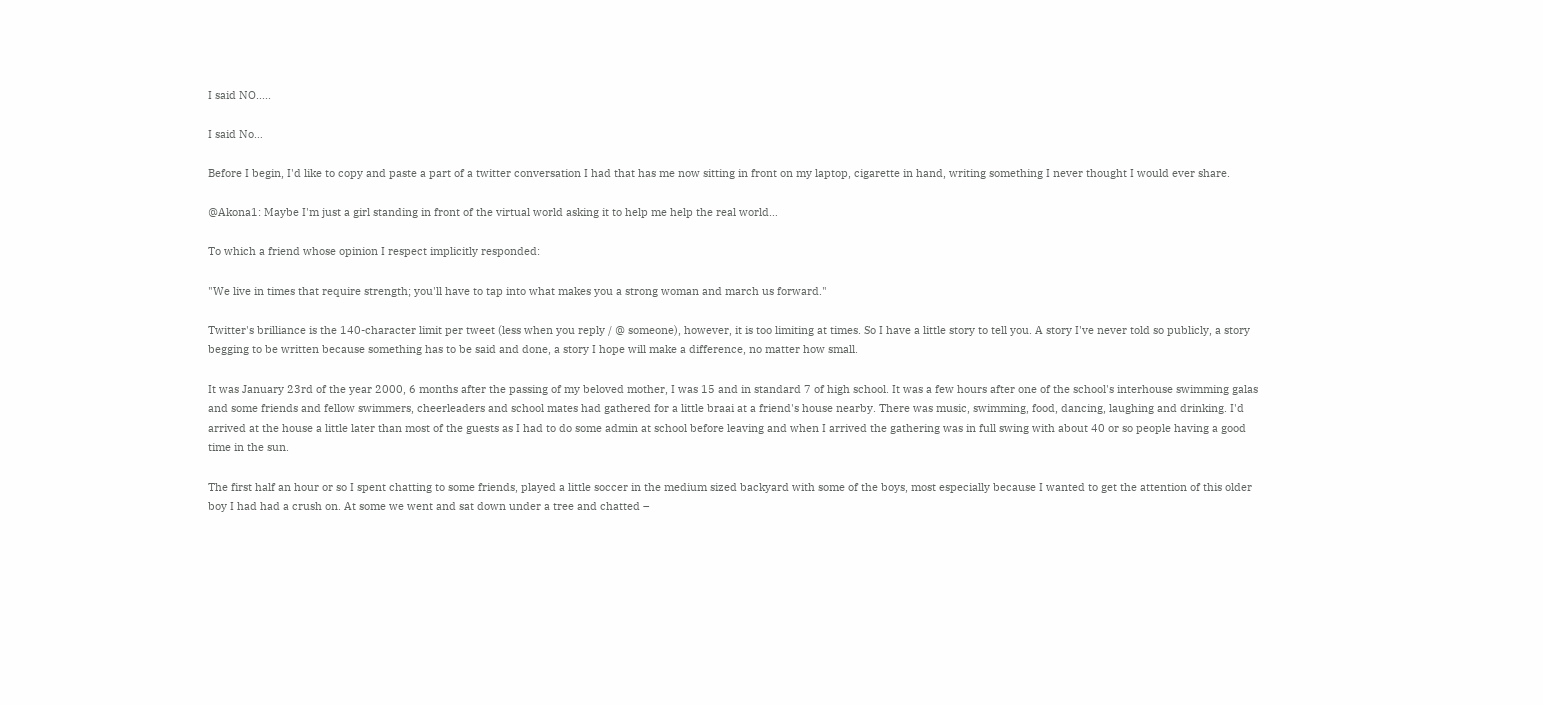I said NO.....

I said No…

Before I begin, I'd like to copy and paste a part of a twitter conversation I had that has me now sitting in front on my laptop, cigarette in hand, writing something I never thought I would ever share.

@Akona1: Maybe I'm just a girl standing in front of the virtual world asking it to help me help the real world…

To which a friend whose opinion I respect implicitly responded:

"We live in times that require strength; you'll have to tap into what makes you a strong woman and march us forward."

Twitter's brilliance is the 140-character limit per tweet (less when you reply / @ someone), however, it is too limiting at times. So I have a little story to tell you. A story I've never told so publicly, a story begging to be written because something has to be said and done, a story I hope will make a difference, no matter how small.

It was January 23rd of the year 2000, 6 months after the passing of my beloved mother, I was 15 and in standard 7 of high school. It was a few hours after one of the school's interhouse swimming galas and some friends and fellow swimmers, cheerleaders and school mates had gathered for a little braai at a friend's house nearby. There was music, swimming, food, dancing, laughing and drinking. I'd arrived at the house a little later than most of the guests as I had to do some admin at school before leaving and when I arrived the gathering was in full swing with about 40 or so people having a good time in the sun.

The first half an hour or so I spent chatting to some friends, played a little soccer in the medium sized backyard with some of the boys, most especially because I wanted to get the attention of this older boy I had had a crush on. At some we went and sat down under a tree and chatted –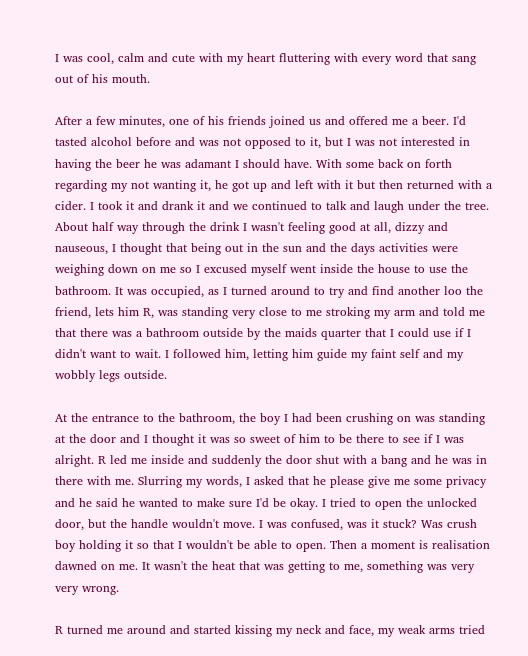I was cool, calm and cute with my heart fluttering with every word that sang out of his mouth.

After a few minutes, one of his friends joined us and offered me a beer. I'd tasted alcohol before and was not opposed to it, but I was not interested in having the beer he was adamant I should have. With some back on forth regarding my not wanting it, he got up and left with it but then returned with a cider. I took it and drank it and we continued to talk and laugh under the tree. About half way through the drink I wasn't feeling good at all, dizzy and nauseous, I thought that being out in the sun and the days activities were weighing down on me so I excused myself went inside the house to use the bathroom. It was occupied, as I turned around to try and find another loo the friend, lets him R, was standing very close to me stroking my arm and told me that there was a bathroom outside by the maids quarter that I could use if I didn't want to wait. I followed him, letting him guide my faint self and my wobbly legs outside.

At the entrance to the bathroom, the boy I had been crushing on was standing at the door and I thought it was so sweet of him to be there to see if I was alright. R led me inside and suddenly the door shut with a bang and he was in there with me. Slurring my words, I asked that he please give me some privacy and he said he wanted to make sure I'd be okay. I tried to open the unlocked door, but the handle wouldn't move. I was confused, was it stuck? Was crush boy holding it so that I wouldn't be able to open. Then a moment is realisation dawned on me. It wasn't the heat that was getting to me, something was very very wrong.

R turned me around and started kissing my neck and face, my weak arms tried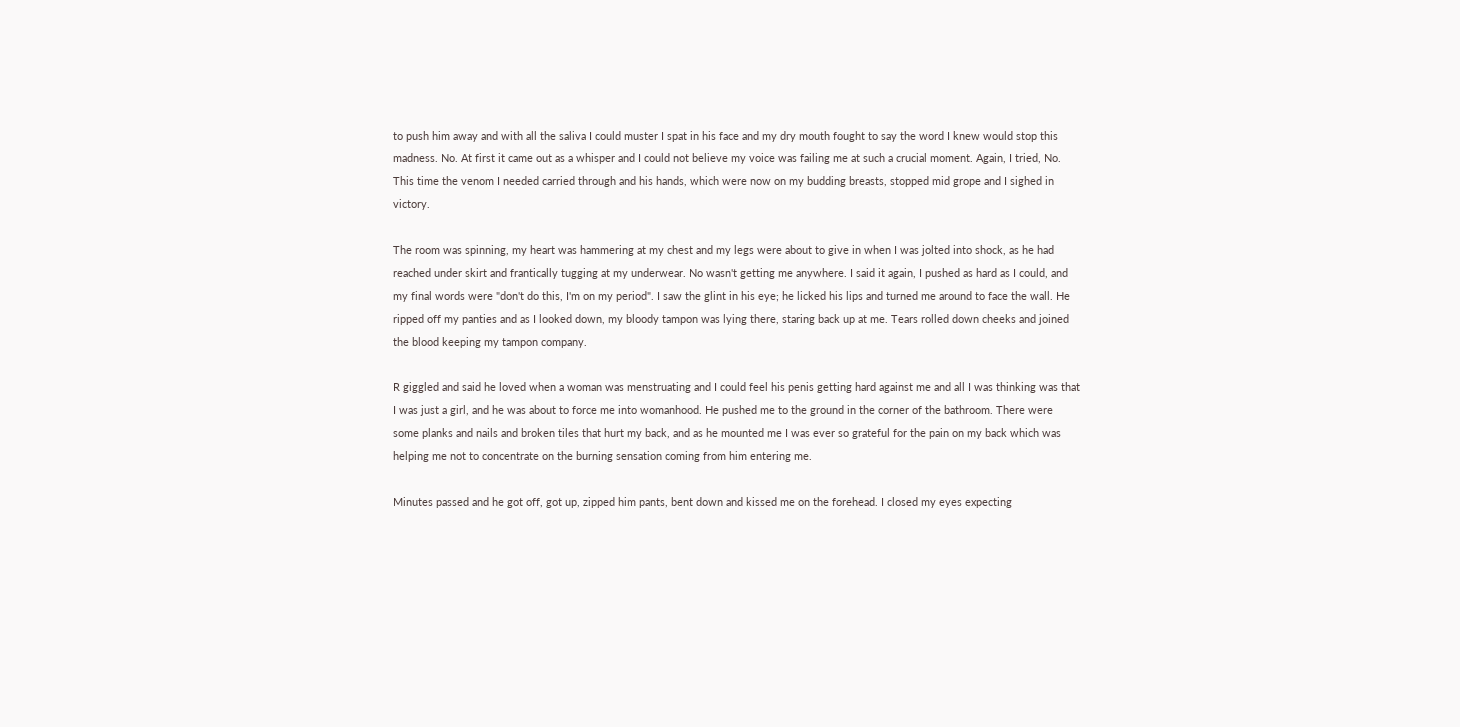to push him away and with all the saliva I could muster I spat in his face and my dry mouth fought to say the word I knew would stop this madness. No. At first it came out as a whisper and I could not believe my voice was failing me at such a crucial moment. Again, I tried, No. This time the venom I needed carried through and his hands, which were now on my budding breasts, stopped mid grope and I sighed in victory.

The room was spinning, my heart was hammering at my chest and my legs were about to give in when I was jolted into shock, as he had reached under skirt and frantically tugging at my underwear. No wasn't getting me anywhere. I said it again, I pushed as hard as I could, and my final words were "don't do this, I'm on my period". I saw the glint in his eye; he licked his lips and turned me around to face the wall. He ripped off my panties and as I looked down, my bloody tampon was lying there, staring back up at me. Tears rolled down cheeks and joined the blood keeping my tampon company.

R giggled and said he loved when a woman was menstruating and I could feel his penis getting hard against me and all I was thinking was that I was just a girl, and he was about to force me into womanhood. He pushed me to the ground in the corner of the bathroom. There were some planks and nails and broken tiles that hurt my back, and as he mounted me I was ever so grateful for the pain on my back which was helping me not to concentrate on the burning sensation coming from him entering me.

Minutes passed and he got off, got up, zipped him pants, bent down and kissed me on the forehead. I closed my eyes expecting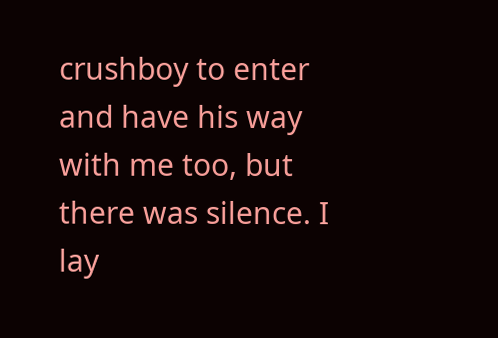crushboy to enter and have his way with me too, but there was silence. I lay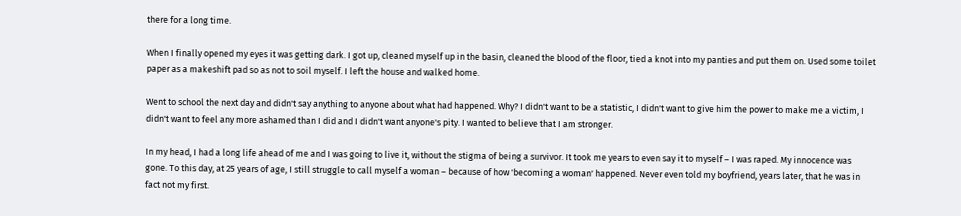there for a long time.

When I finally opened my eyes it was getting dark. I got up, cleaned myself up in the basin, cleaned the blood of the floor, tied a knot into my panties and put them on. Used some toilet paper as a makeshift pad so as not to soil myself. I left the house and walked home.

Went to school the next day and didn't say anything to anyone about what had happened. Why? I didn't want to be a statistic, I didn't want to give him the power to make me a victim, I didn't want to feel any more ashamed than I did and I didn't want anyone's pity. I wanted to believe that I am stronger.

In my head, I had a long life ahead of me and I was going to live it, without the stigma of being a survivor. It took me years to even say it to myself – I was raped. My innocence was gone. To this day, at 25 years of age, I still struggle to call myself a woman – because of how 'becoming a woman' happened. Never even told my boyfriend, years later, that he was in fact not my first.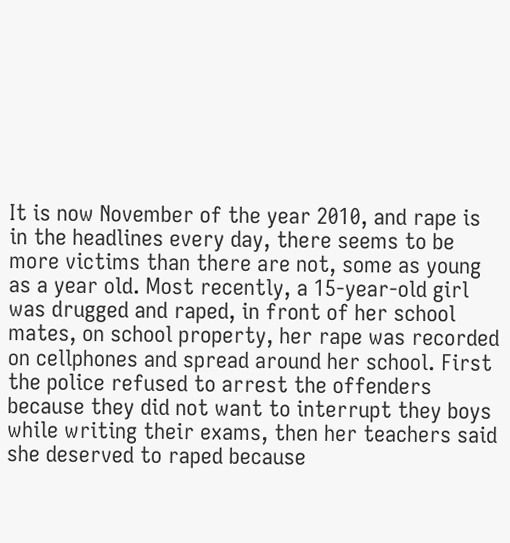It is now November of the year 2010, and rape is in the headlines every day, there seems to be more victims than there are not, some as young as a year old. Most recently, a 15-year-old girl was drugged and raped, in front of her school mates, on school property, her rape was recorded on cellphones and spread around her school. First the police refused to arrest the offenders because they did not want to interrupt they boys while writing their exams, then her teachers said she deserved to raped because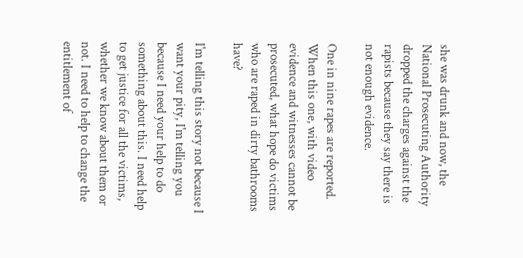she was drunk and now, the National Prosecuting Authority dropped the charges against the rapists because they say there is not enough evidence.

One in nine rapes are reported. When this one, with video evidence and witnesses cannot be prosecuted, what hope do victims who are raped in dirty bathrooms have?

I'm telling this story not because I want your pity, I'm telling you because I need your help to do something about this. I need help to get justice for all the victims, whether we know about them or not. I need to help to change the entitlement of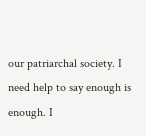our patriarchal society. I need help to say enough is enough. I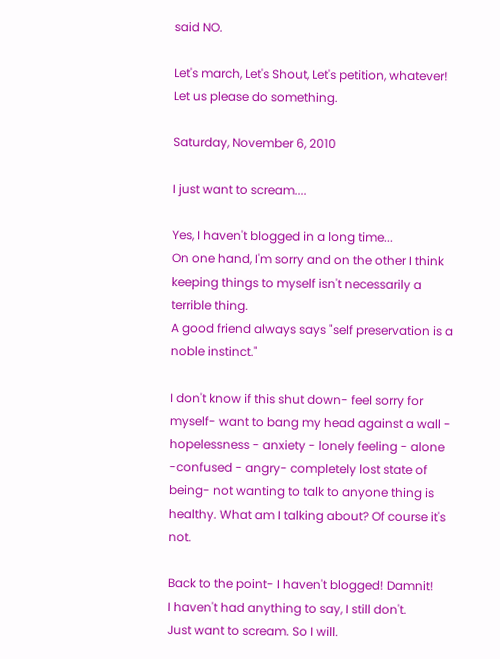said NO.

Let's march, Let's Shout, Let's petition, whatever! Let us please do something.

Saturday, November 6, 2010

I just want to scream....

Yes, I haven't blogged in a long time...
On one hand, I'm sorry and on the other I think keeping things to myself isn't necessarily a terrible thing.
A good friend always says "self preservation is a noble instinct."

I don't know if this shut down- feel sorry for myself- want to bang my head against a wall - hopelessness - anxiety - lonely feeling - alone -confused - angry- completely lost state of being- not wanting to talk to anyone thing is healthy. What am I talking about? Of course it's not.

Back to the point- I haven't blogged! Damnit!
I haven't had anything to say, I still don't.
Just want to scream. So I will.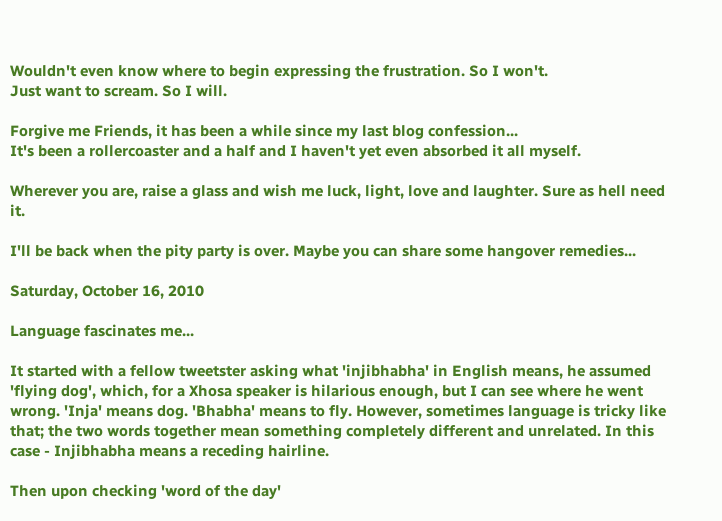Wouldn't even know where to begin expressing the frustration. So I won't.
Just want to scream. So I will.

Forgive me Friends, it has been a while since my last blog confession...
It's been a rollercoaster and a half and I haven't yet even absorbed it all myself.

Wherever you are, raise a glass and wish me luck, light, love and laughter. Sure as hell need it.

I'll be back when the pity party is over. Maybe you can share some hangover remedies...

Saturday, October 16, 2010

Language fascinates me...

It started with a fellow tweetster asking what 'injibhabha' in English means, he assumed 'flying dog', which, for a Xhosa speaker is hilarious enough, but I can see where he went wrong. 'Inja' means dog. 'Bhabha' means to fly. However, sometimes language is tricky like that; the two words together mean something completely different and unrelated. In this case - Injibhabha means a receding hairline.

Then upon checking 'word of the day'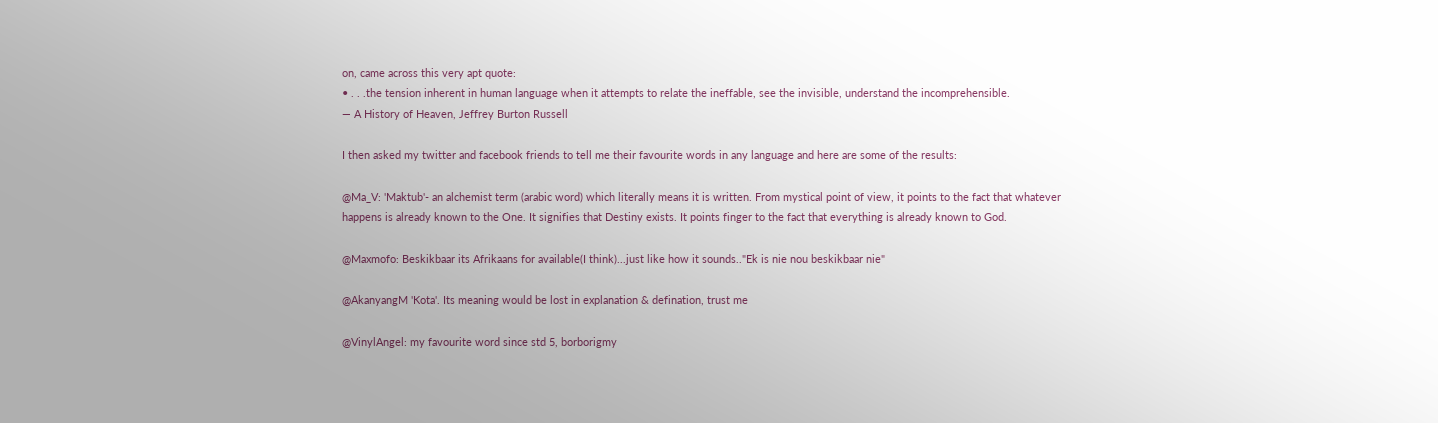on, came across this very apt quote:
• . . .the tension inherent in human language when it attempts to relate the ineffable, see the invisible, understand the incomprehensible.
— A History of Heaven, Jeffrey Burton Russell

I then asked my twitter and facebook friends to tell me their favourite words in any language and here are some of the results:

@Ma_V: 'Maktub'- an alchemist term (arabic word) which literally means it is written. From mystical point of view, it points to the fact that whatever happens is already known to the One. It signifies that Destiny exists. It points finger to the fact that everything is already known to God.

@Maxmofo: Beskikbaar its Afrikaans for available(I think)...just like how it sounds.."Ek is nie nou beskikbaar nie"

@AkanyangM 'Kota'. Its meaning would be lost in explanation & defination, trust me

@VinylAngel: my favourite word since std 5, borborigmy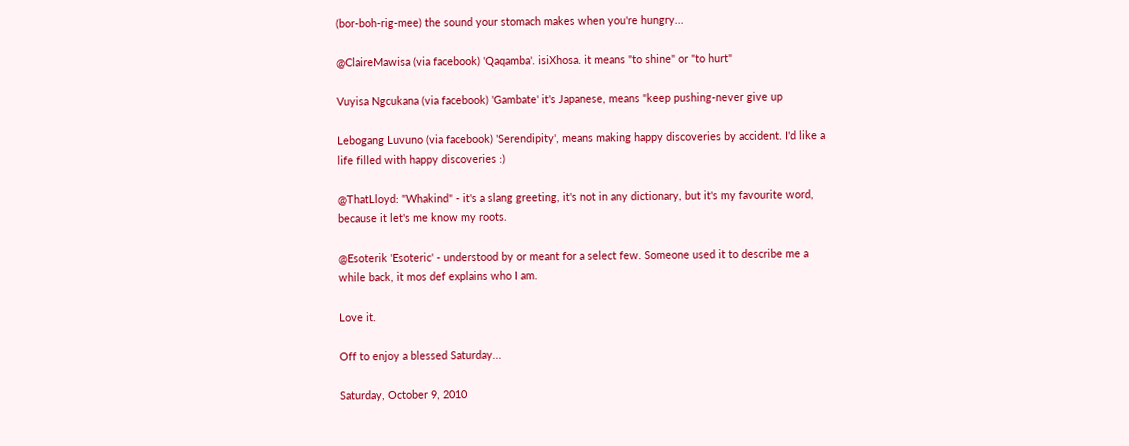(bor-boh-rig-mee) the sound your stomach makes when you're hungry...

@ClaireMawisa (via facebook) 'Qaqamba'. isiXhosa. it means "to shine" or "to hurt"

Vuyisa Ngcukana (via facebook) 'Gambate' it's Japanese, means "keep pushing-never give up

Lebogang Luvuno (via facebook) 'Serendipity', means making happy discoveries by accident. I'd like a life filled with happy discoveries :)

@ThatLloyd: "Whakind" - it's a slang greeting, it's not in any dictionary, but it's my favourite word, because it let's me know my roots.

@Esoterik 'Esoteric' - understood by or meant for a select few. Someone used it to describe me a while back, it mos def explains who I am.

Love it.

Off to enjoy a blessed Saturday...

Saturday, October 9, 2010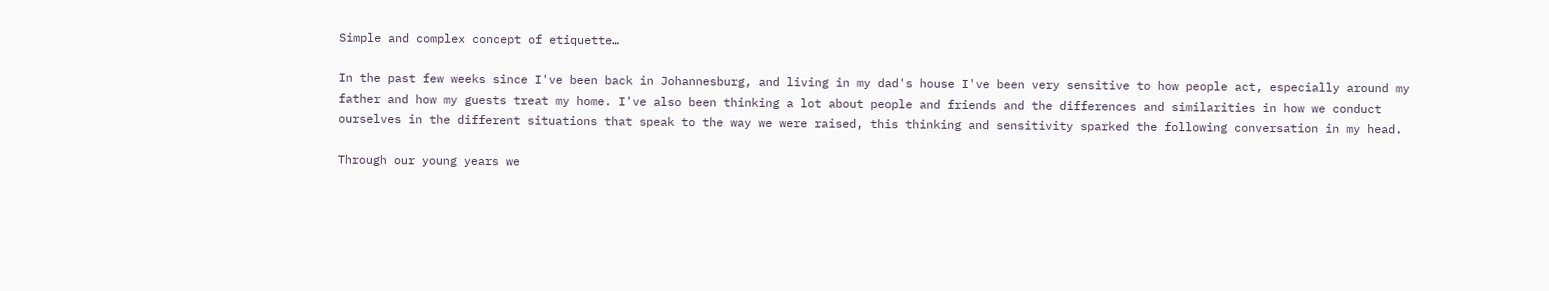Simple and complex concept of etiquette…

In the past few weeks since I've been back in Johannesburg, and living in my dad's house I've been very sensitive to how people act, especially around my father and how my guests treat my home. I've also been thinking a lot about people and friends and the differences and similarities in how we conduct ourselves in the different situations that speak to the way we were raised, this thinking and sensitivity sparked the following conversation in my head.

Through our young years we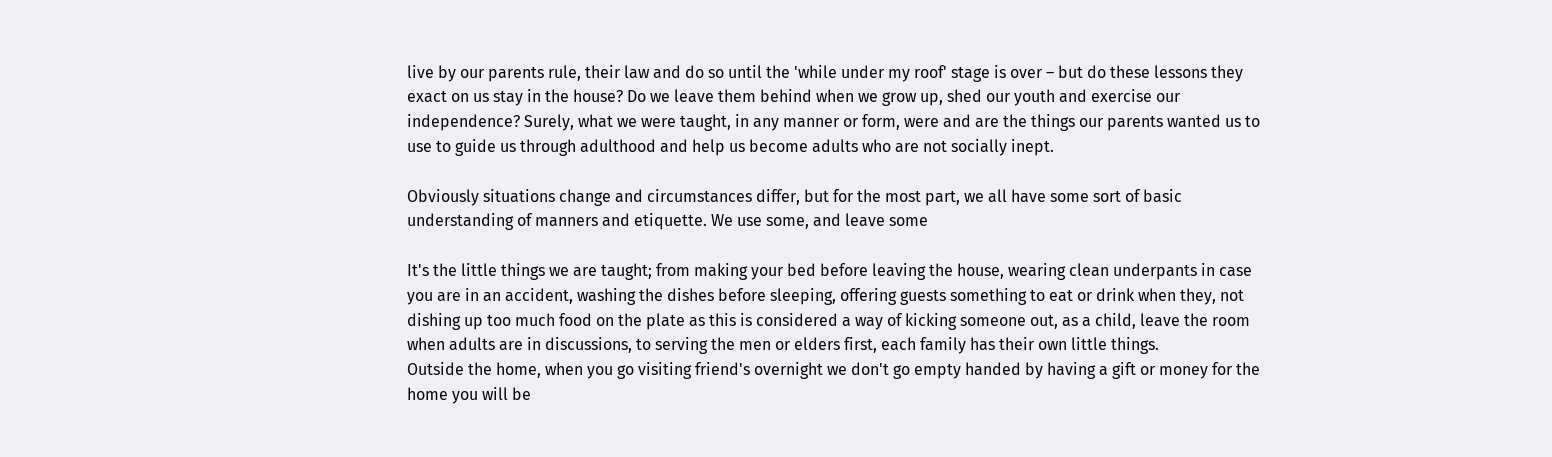live by our parents rule, their law and do so until the 'while under my roof' stage is over – but do these lessons they exact on us stay in the house? Do we leave them behind when we grow up, shed our youth and exercise our independence? Surely, what we were taught, in any manner or form, were and are the things our parents wanted us to use to guide us through adulthood and help us become adults who are not socially inept.

Obviously situations change and circumstances differ, but for the most part, we all have some sort of basic understanding of manners and etiquette. We use some, and leave some

It's the little things we are taught; from making your bed before leaving the house, wearing clean underpants in case you are in an accident, washing the dishes before sleeping, offering guests something to eat or drink when they, not dishing up too much food on the plate as this is considered a way of kicking someone out, as a child, leave the room when adults are in discussions, to serving the men or elders first, each family has their own little things.
Outside the home, when you go visiting friend's overnight we don't go empty handed by having a gift or money for the home you will be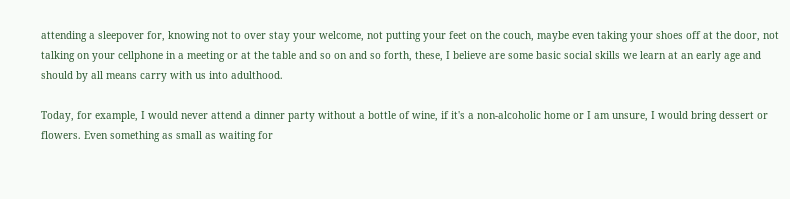attending a sleepover for, knowing not to over stay your welcome, not putting your feet on the couch, maybe even taking your shoes off at the door, not talking on your cellphone in a meeting or at the table and so on and so forth, these, I believe are some basic social skills we learn at an early age and should by all means carry with us into adulthood.

Today, for example, I would never attend a dinner party without a bottle of wine, if it's a non-alcoholic home or I am unsure, I would bring dessert or flowers. Even something as small as waiting for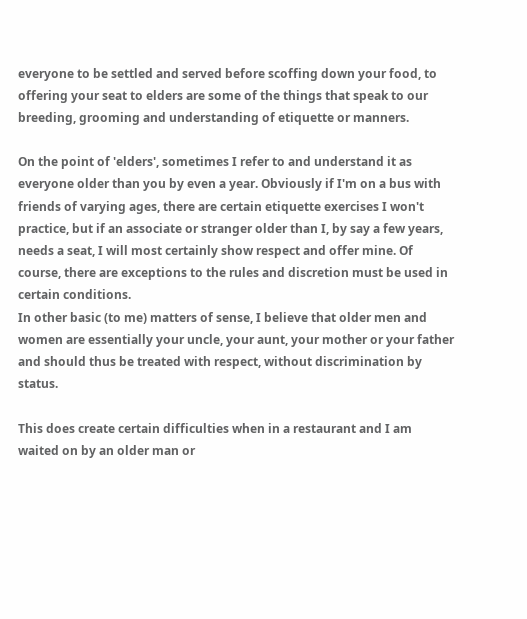everyone to be settled and served before scoffing down your food, to offering your seat to elders are some of the things that speak to our breeding, grooming and understanding of etiquette or manners.

On the point of 'elders', sometimes I refer to and understand it as everyone older than you by even a year. Obviously if I'm on a bus with friends of varying ages, there are certain etiquette exercises I won't practice, but if an associate or stranger older than I, by say a few years, needs a seat, I will most certainly show respect and offer mine. Of course, there are exceptions to the rules and discretion must be used in certain conditions.
In other basic (to me) matters of sense, I believe that older men and women are essentially your uncle, your aunt, your mother or your father and should thus be treated with respect, without discrimination by status.

This does create certain difficulties when in a restaurant and I am waited on by an older man or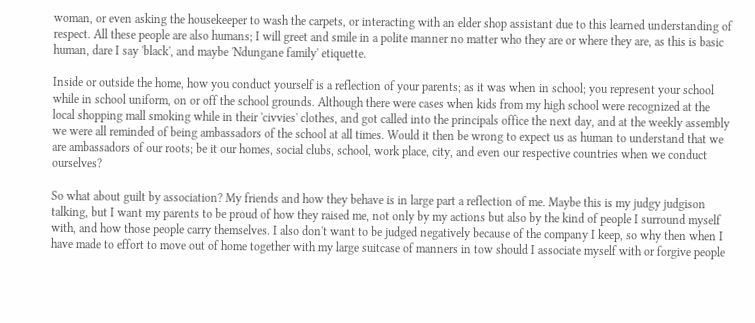woman, or even asking the housekeeper to wash the carpets, or interacting with an elder shop assistant due to this learned understanding of respect. All these people are also humans; I will greet and smile in a polite manner no matter who they are or where they are, as this is basic human, dare I say 'black', and maybe 'Ndungane family' etiquette.

Inside or outside the home, how you conduct yourself is a reflection of your parents; as it was when in school; you represent your school while in school uniform, on or off the school grounds. Although there were cases when kids from my high school were recognized at the local shopping mall smoking while in their 'civvies' clothes, and got called into the principals office the next day, and at the weekly assembly we were all reminded of being ambassadors of the school at all times. Would it then be wrong to expect us as human to understand that we are ambassadors of our roots; be it our homes, social clubs, school, work place, city, and even our respective countries when we conduct ourselves?

So what about guilt by association? My friends and how they behave is in large part a reflection of me. Maybe this is my judgy judgison talking, but I want my parents to be proud of how they raised me, not only by my actions but also by the kind of people I surround myself with, and how those people carry themselves. I also don't want to be judged negatively because of the company I keep, so why then when I have made to effort to move out of home together with my large suitcase of manners in tow should I associate myself with or forgive people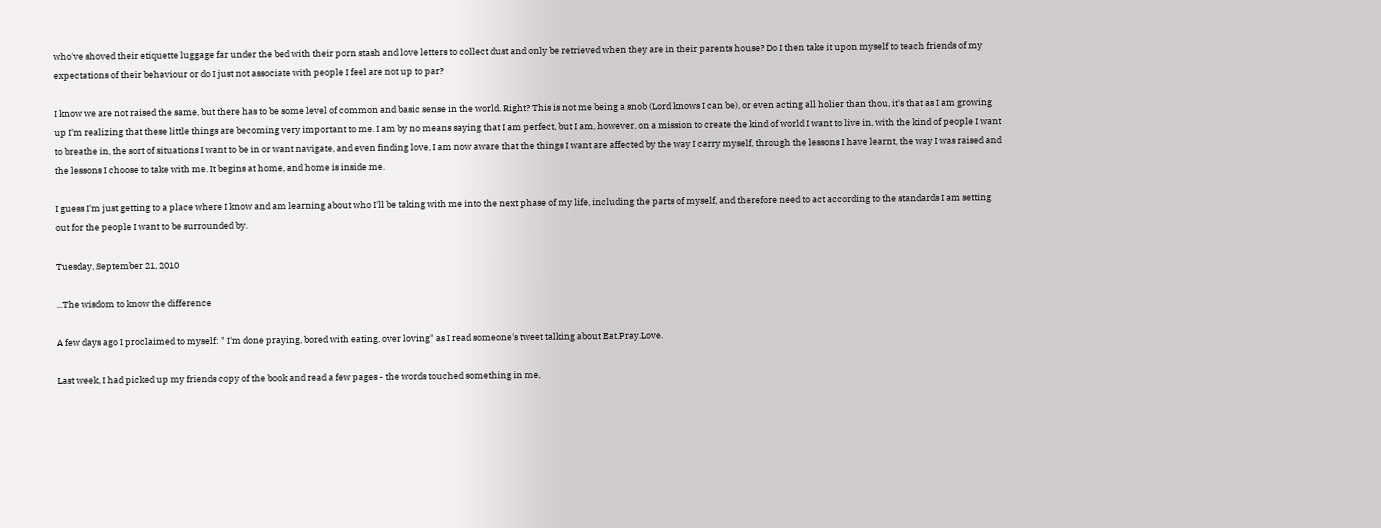who've shoved their etiquette luggage far under the bed with their porn stash and love letters to collect dust and only be retrieved when they are in their parents house? Do I then take it upon myself to teach friends of my expectations of their behaviour or do I just not associate with people I feel are not up to par?

I know we are not raised the same, but there has to be some level of common and basic sense in the world. Right? This is not me being a snob (Lord knows I can be), or even acting all holier than thou, it's that as I am growing up I'm realizing that these little things are becoming very important to me. I am by no means saying that I am perfect, but I am, however, on a mission to create the kind of world I want to live in, with the kind of people I want to breathe in, the sort of situations I want to be in or want navigate, and even finding love, I am now aware that the things I want are affected by the way I carry myself, through the lessons I have learnt, the way I was raised and the lessons I choose to take with me. It begins at home, and home is inside me.

I guess I'm just getting to a place where I know and am learning about who I'll be taking with me into the next phase of my life, including the parts of myself, and therefore need to act according to the standards I am setting out for the people I want to be surrounded by.

Tuesday, September 21, 2010

...The wisdom to know the difference

A few days ago I proclaimed to myself: " I'm done praying, bored with eating, over loving" as I read someone's tweet talking about Eat.Pray.Love.

Last week, I had picked up my friends copy of the book and read a few pages - the words touched something in me,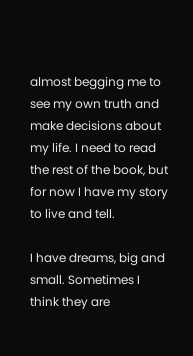almost begging me to see my own truth and make decisions about my life. I need to read the rest of the book, but for now I have my story to live and tell.

I have dreams, big and small. Sometimes I think they are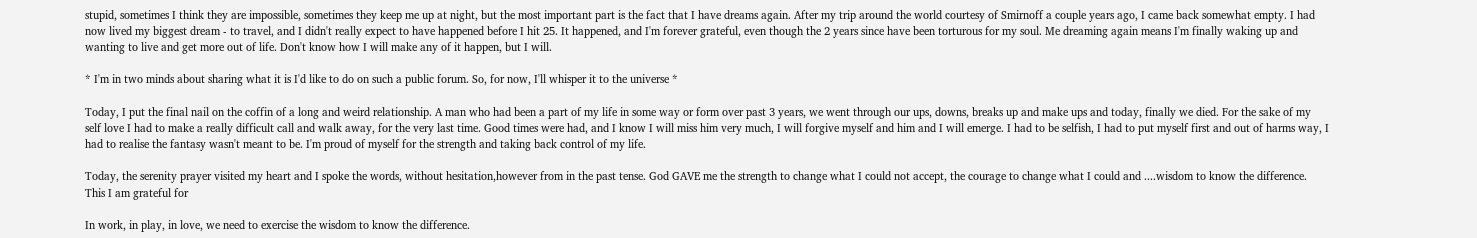stupid, sometimes I think they are impossible, sometimes they keep me up at night, but the most important part is the fact that I have dreams again. After my trip around the world courtesy of Smirnoff a couple years ago, I came back somewhat empty. I had now lived my biggest dream - to travel, and I didn't really expect to have happened before I hit 25. It happened, and I'm forever grateful, even though the 2 years since have been torturous for my soul. Me dreaming again means I'm finally waking up and wanting to live and get more out of life. Don't know how I will make any of it happen, but I will.

* I'm in two minds about sharing what it is I'd like to do on such a public forum. So, for now, I'll whisper it to the universe *

Today, I put the final nail on the coffin of a long and weird relationship. A man who had been a part of my life in some way or form over past 3 years, we went through our ups, downs, breaks up and make ups and today, finally we died. For the sake of my self love I had to make a really difficult call and walk away, for the very last time. Good times were had, and I know I will miss him very much, I will forgive myself and him and I will emerge. I had to be selfish, I had to put myself first and out of harms way, I had to realise the fantasy wasn't meant to be. I'm proud of myself for the strength and taking back control of my life.

Today, the serenity prayer visited my heart and I spoke the words, without hesitation,however from in the past tense. God GAVE me the strength to change what I could not accept, the courage to change what I could and ....wisdom to know the difference. This I am grateful for

In work, in play, in love, we need to exercise the wisdom to know the difference.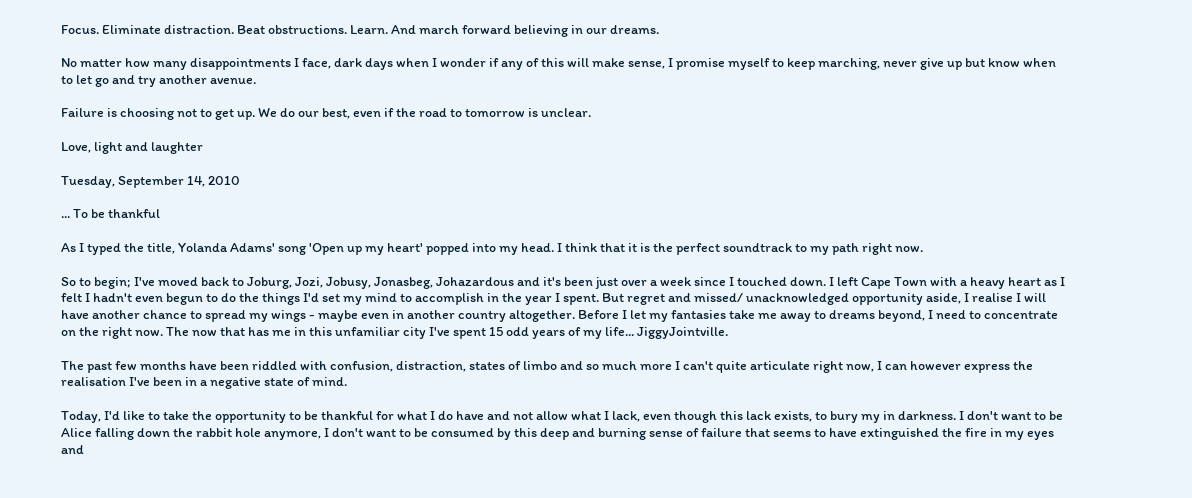Focus. Eliminate distraction. Beat obstructions. Learn. And march forward believing in our dreams.

No matter how many disappointments I face, dark days when I wonder if any of this will make sense, I promise myself to keep marching, never give up but know when to let go and try another avenue.

Failure is choosing not to get up. We do our best, even if the road to tomorrow is unclear.

Love, light and laughter

Tuesday, September 14, 2010

... To be thankful

As I typed the title, Yolanda Adams' song 'Open up my heart' popped into my head. I think that it is the perfect soundtrack to my path right now.

So to begin; I've moved back to Joburg, Jozi, Jobusy, Jonasbeg, Johazardous and it's been just over a week since I touched down. I left Cape Town with a heavy heart as I felt I hadn't even begun to do the things I'd set my mind to accomplish in the year I spent. But regret and missed/ unacknowledged opportunity aside, I realise I will have another chance to spread my wings - maybe even in another country altogether. Before I let my fantasies take me away to dreams beyond, I need to concentrate on the right now. The now that has me in this unfamiliar city I've spent 15 odd years of my life... JiggyJointville.

The past few months have been riddled with confusion, distraction, states of limbo and so much more I can't quite articulate right now, I can however express the realisation I've been in a negative state of mind.

Today, I'd like to take the opportunity to be thankful for what I do have and not allow what I lack, even though this lack exists, to bury my in darkness. I don't want to be Alice falling down the rabbit hole anymore, I don't want to be consumed by this deep and burning sense of failure that seems to have extinguished the fire in my eyes and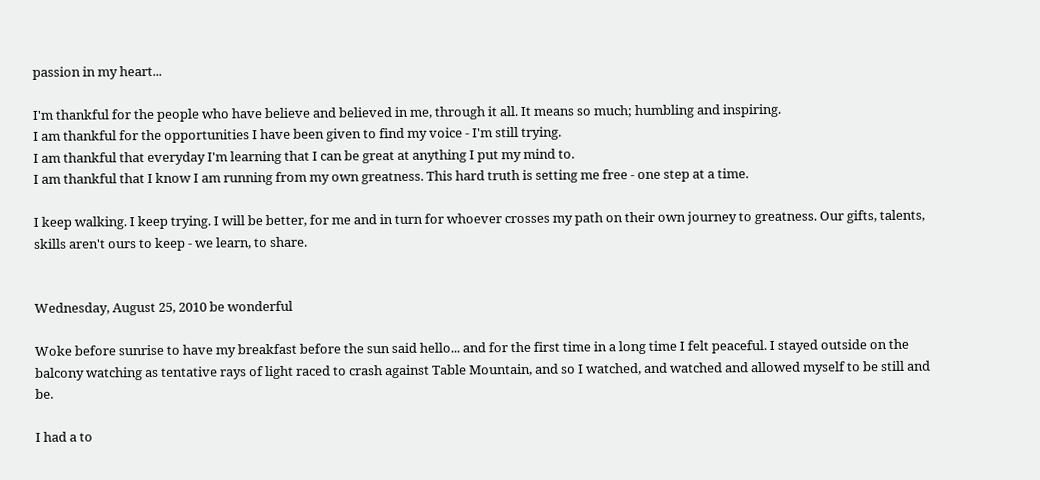passion in my heart...

I'm thankful for the people who have believe and believed in me, through it all. It means so much; humbling and inspiring.
I am thankful for the opportunities I have been given to find my voice - I'm still trying.
I am thankful that everyday I'm learning that I can be great at anything I put my mind to.
I am thankful that I know I am running from my own greatness. This hard truth is setting me free - one step at a time.

I keep walking. I keep trying. I will be better, for me and in turn for whoever crosses my path on their own journey to greatness. Our gifts, talents, skills aren't ours to keep - we learn, to share.


Wednesday, August 25, 2010 be wonderful

Woke before sunrise to have my breakfast before the sun said hello... and for the first time in a long time I felt peaceful. I stayed outside on the balcony watching as tentative rays of light raced to crash against Table Mountain, and so I watched, and watched and allowed myself to be still and be.

I had a to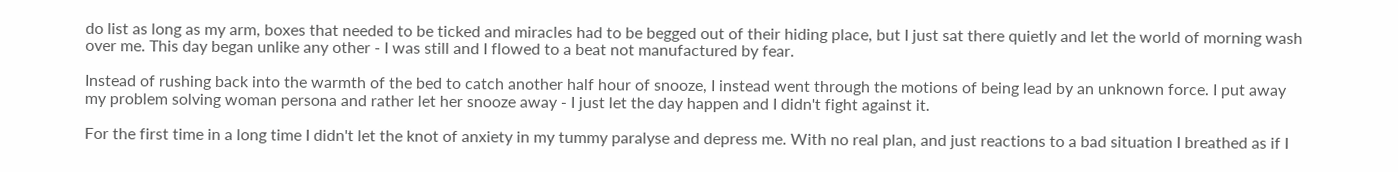do list as long as my arm, boxes that needed to be ticked and miracles had to be begged out of their hiding place, but I just sat there quietly and let the world of morning wash over me. This day began unlike any other - I was still and I flowed to a beat not manufactured by fear.

Instead of rushing back into the warmth of the bed to catch another half hour of snooze, I instead went through the motions of being lead by an unknown force. I put away my problem solving woman persona and rather let her snooze away - I just let the day happen and I didn't fight against it.

For the first time in a long time I didn't let the knot of anxiety in my tummy paralyse and depress me. With no real plan, and just reactions to a bad situation I breathed as if I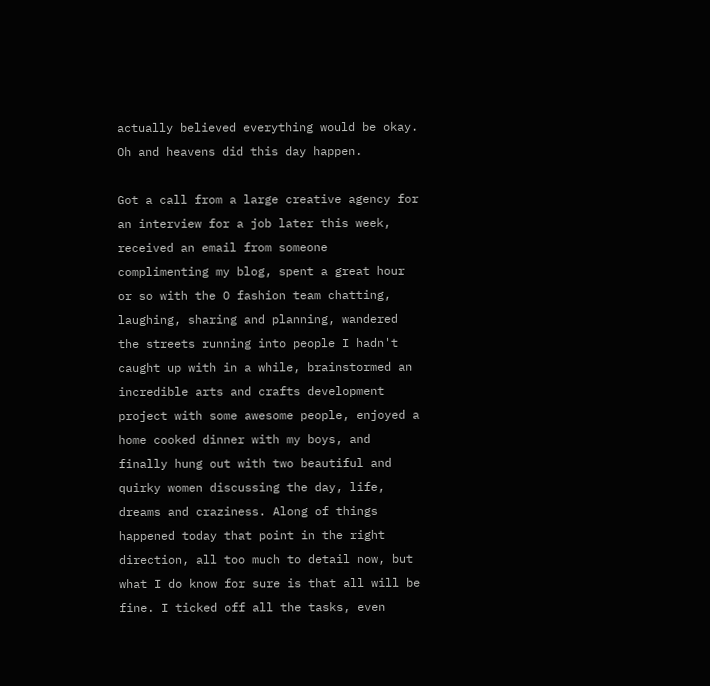actually believed everything would be okay. Oh and heavens did this day happen.

Got a call from a large creative agency for an interview for a job later this week, received an email from someone complimenting my blog, spent a great hour or so with the O fashion team chatting, laughing, sharing and planning, wandered the streets running into people I hadn't caught up with in a while, brainstormed an incredible arts and crafts development project with some awesome people, enjoyed a home cooked dinner with my boys, and finally hung out with two beautiful and quirky women discussing the day, life, dreams and craziness. Along of things happened today that point in the right direction, all too much to detail now, but what I do know for sure is that all will be fine. I ticked off all the tasks, even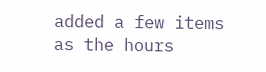added a few items as the hours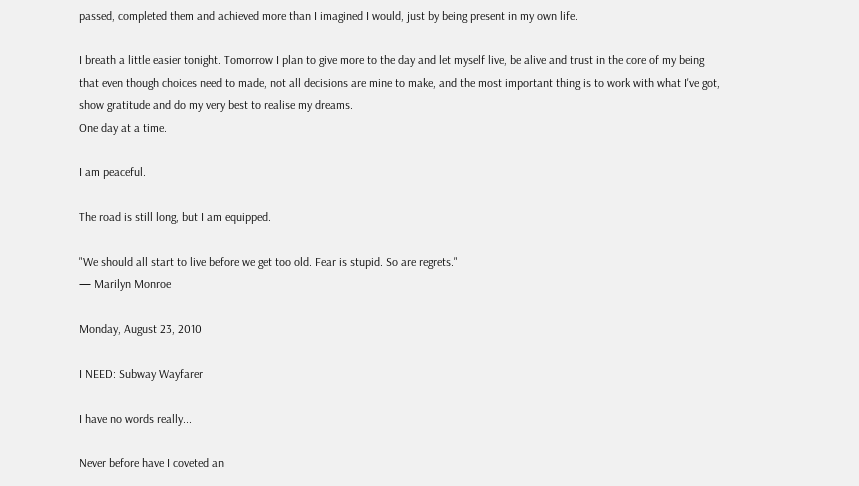passed, completed them and achieved more than I imagined I would, just by being present in my own life.

I breath a little easier tonight. Tomorrow I plan to give more to the day and let myself live, be alive and trust in the core of my being that even though choices need to made, not all decisions are mine to make, and the most important thing is to work with what I've got, show gratitude and do my very best to realise my dreams.
One day at a time.

I am peaceful.

The road is still long, but I am equipped.

"We should all start to live before we get too old. Fear is stupid. So are regrets."
— Marilyn Monroe

Monday, August 23, 2010

I NEED: Subway Wayfarer

I have no words really...

Never before have I coveted an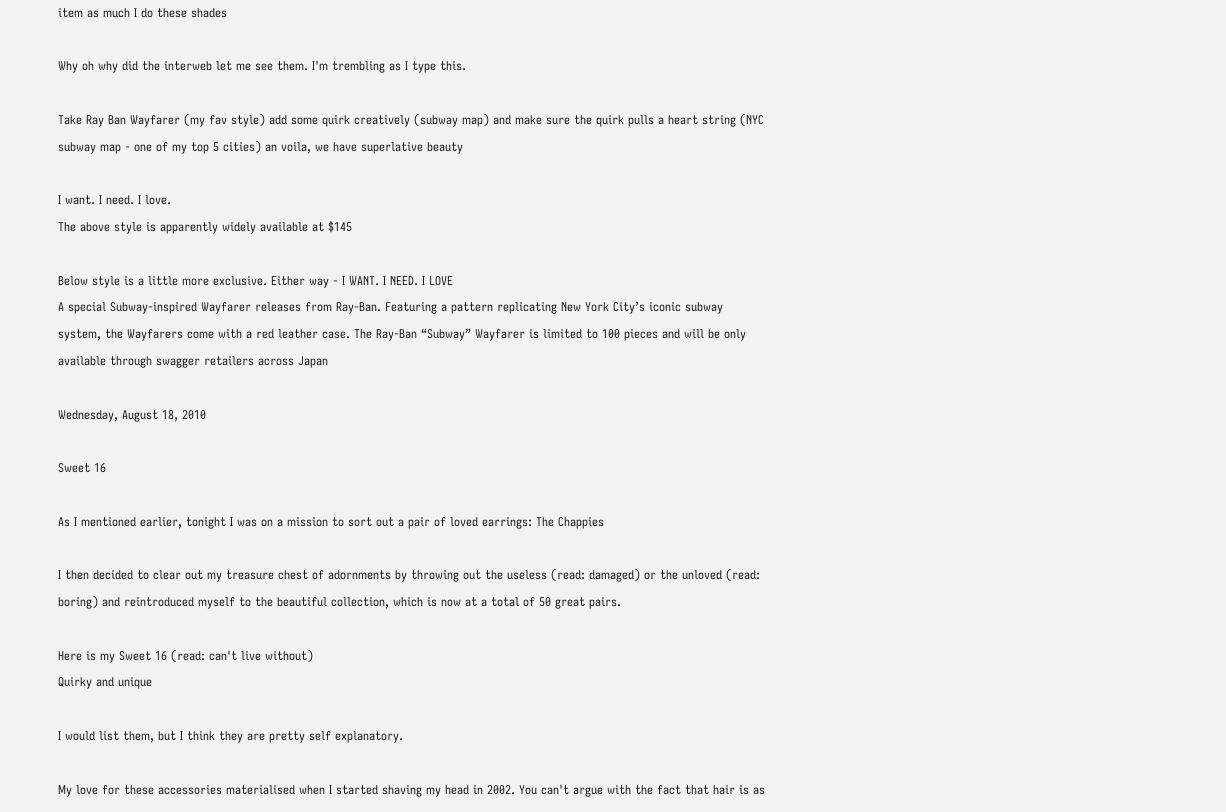item as much I do these shades

Why oh why did the interweb let me see them. I'm trembling as I type this.

Take Ray Ban Wayfarer (my fav style) add some quirk creatively (subway map) and make sure the quirk pulls a heart string (NYC subway map - one of my top 5 cities) an voila, we have superlative beauty

I want. I need. I love.
The above style is apparently widely available at $145

Below style is a little more exclusive. Either way - I WANT. I NEED. I LOVE
A special Subway-inspired Wayfarer releases from Ray-Ban. Featuring a pattern replicating New York City’s iconic subway system, the Wayfarers come with a red leather case. The Ray-Ban “Subway” Wayfarer is limited to 100 pieces and will be only available through swagger retailers across Japan

Wednesday, August 18, 2010

Sweet 16

As I mentioned earlier, tonight I was on a mission to sort out a pair of loved earrings: The Chappies

I then decided to clear out my treasure chest of adornments by throwing out the useless (read: damaged) or the unloved (read: boring) and reintroduced myself to the beautiful collection, which is now at a total of 50 great pairs.

Here is my Sweet 16 (read: can't live without)
Quirky and unique

I would list them, but I think they are pretty self explanatory.

My love for these accessories materialised when I started shaving my head in 2002. You can't argue with the fact that hair is as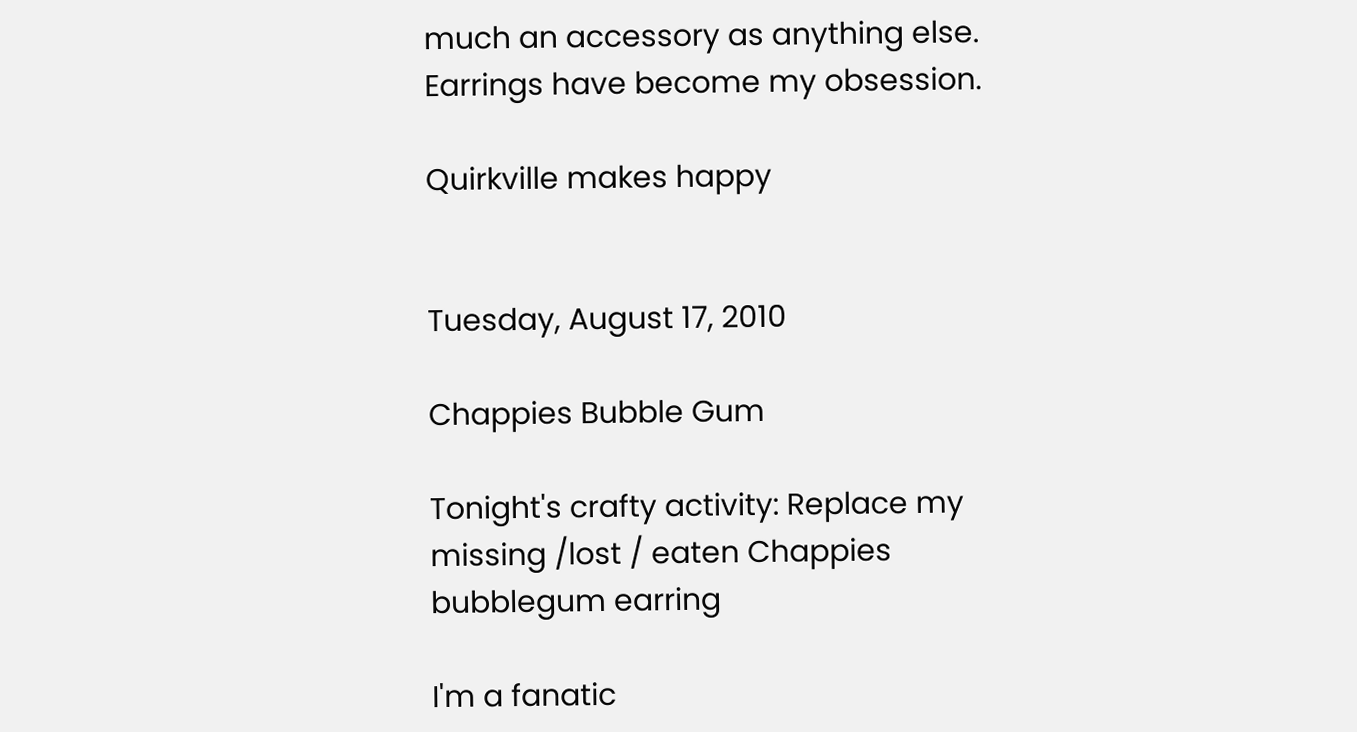much an accessory as anything else. Earrings have become my obsession.

Quirkville makes happy


Tuesday, August 17, 2010

Chappies Bubble Gum

Tonight's crafty activity: Replace my missing /lost / eaten Chappies bubblegum earring

I'm a fanatic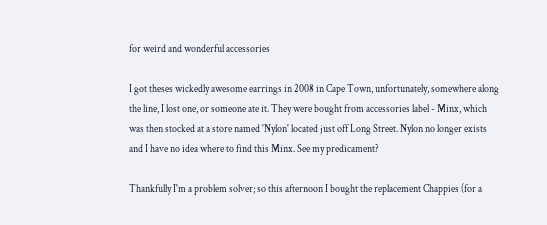for weird and wonderful accessories

I got theses wickedly awesome earrings in 2008 in Cape Town, unfortunately, somewhere along the line, I lost one, or someone ate it. They were bought from accessories label - Minx, which was then stocked at a store named 'Nylon' located just off Long Street. Nylon no longer exists and I have no idea where to find this Minx. See my predicament?

Thankfully I'm a problem solver; so this afternoon I bought the replacement Chappies (for a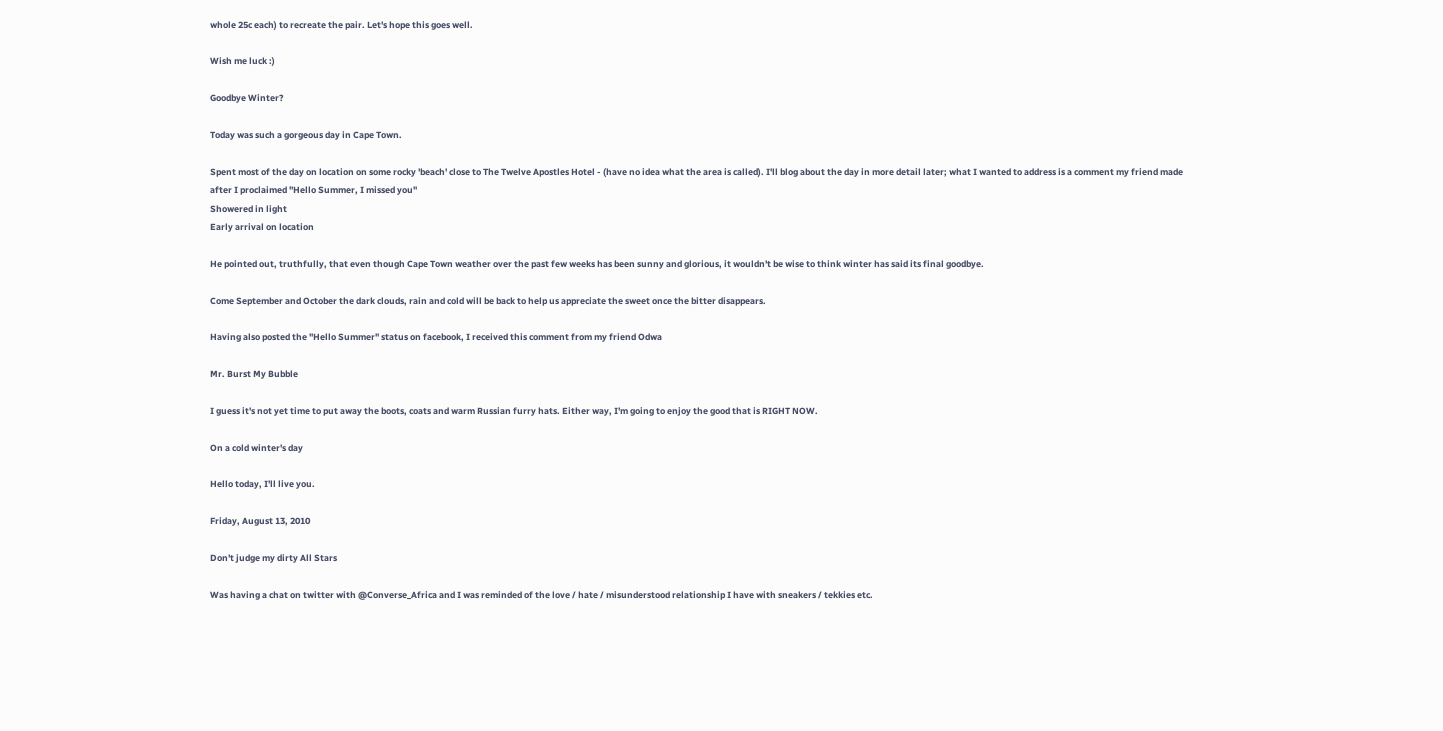whole 25c each) to recreate the pair. Let's hope this goes well.

Wish me luck :)

Goodbye Winter?

Today was such a gorgeous day in Cape Town.

Spent most of the day on location on some rocky 'beach' close to The Twelve Apostles Hotel - (have no idea what the area is called). I'll blog about the day in more detail later; what I wanted to address is a comment my friend made after I proclaimed "Hello Summer, I missed you"
Showered in light
Early arrival on location

He pointed out, truthfully, that even though Cape Town weather over the past few weeks has been sunny and glorious, it wouldn't be wise to think winter has said its final goodbye.

Come September and October the dark clouds, rain and cold will be back to help us appreciate the sweet once the bitter disappears.

Having also posted the "Hello Summer" status on facebook, I received this comment from my friend Odwa

Mr. Burst My Bubble

I guess it's not yet time to put away the boots, coats and warm Russian furry hats. Either way, I'm going to enjoy the good that is RIGHT NOW.

On a cold winter's day

Hello today, I'll live you.

Friday, August 13, 2010

Don't judge my dirty All Stars

Was having a chat on twitter with @Converse_Africa and I was reminded of the love / hate / misunderstood relationship I have with sneakers / tekkies etc.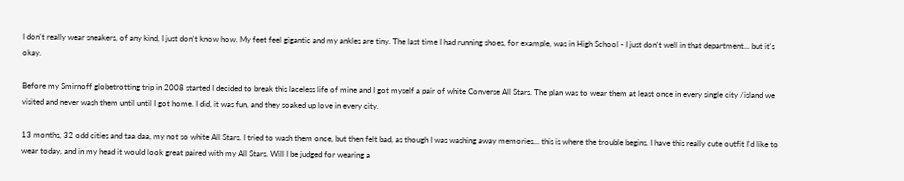I don't really wear sneakers, of any kind, I just don't know how. My feet feel gigantic and my ankles are tiny. The last time I had running shoes, for example, was in High School - I just don't well in that department... but it's okay.

Before my Smirnoff globetrotting trip in 2008 started I decided to break this laceless life of mine and I got myself a pair of white Converse All Stars. The plan was to wear them at least once in every single city /island we visited and never wash them until until I got home. I did, it was fun, and they soaked up love in every city.

13 months, 32 odd cities and taa daa, my not so white All Stars. I tried to wash them once, but then felt bad, as though I was washing away memories... this is where the trouble begins. I have this really cute outfit I'd like to wear today, and in my head it would look great paired with my All Stars. Will I be judged for wearing a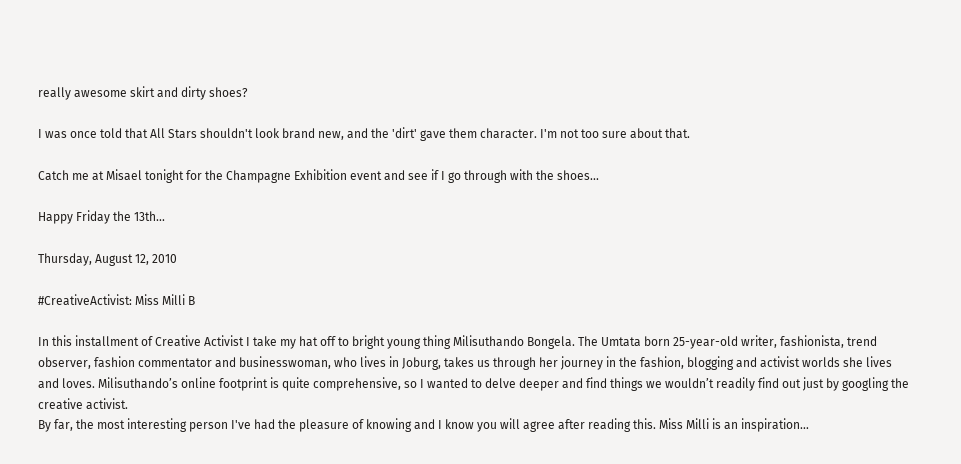really awesome skirt and dirty shoes?

I was once told that All Stars shouldn't look brand new, and the 'dirt' gave them character. I'm not too sure about that.

Catch me at Misael tonight for the Champagne Exhibition event and see if I go through with the shoes...

Happy Friday the 13th...

Thursday, August 12, 2010

#CreativeActivist: Miss Milli B

In this installment of Creative Activist I take my hat off to bright young thing Milisuthando Bongela. The Umtata born 25-year-old writer, fashionista, trend observer, fashion commentator and businesswoman, who lives in Joburg, takes us through her journey in the fashion, blogging and activist worlds she lives and loves. Milisuthando’s online footprint is quite comprehensive, so I wanted to delve deeper and find things we wouldn’t readily find out just by googling the creative activist.
By far, the most interesting person I've had the pleasure of knowing and I know you will agree after reading this. Miss Milli is an inspiration…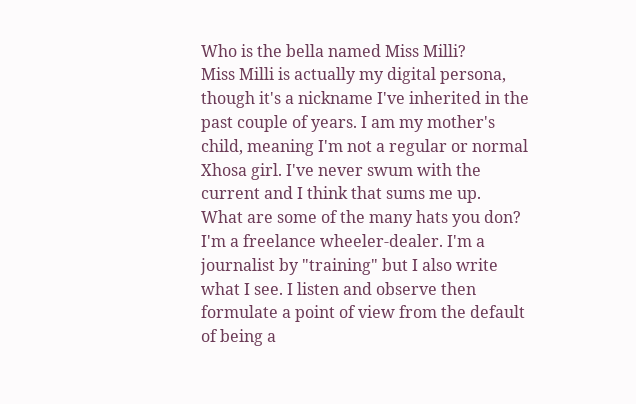Who is the bella named Miss Milli?
Miss Milli is actually my digital persona, though it's a nickname I've inherited in the past couple of years. I am my mother's child, meaning I'm not a regular or normal Xhosa girl. I've never swum with the current and I think that sums me up.
What are some of the many hats you don?
I'm a freelance wheeler-dealer. I'm a journalist by "training" but I also write what I see. I listen and observe then formulate a point of view from the default of being a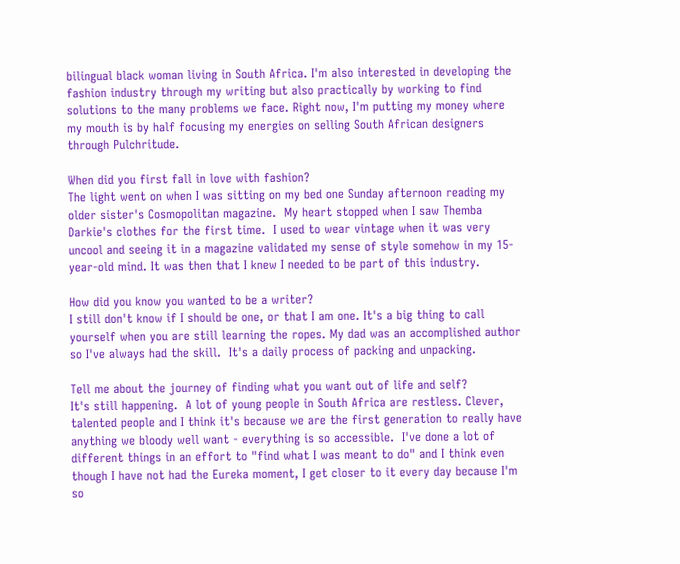bilingual black woman living in South Africa. I'm also interested in developing the fashion industry through my writing but also practically by working to find solutions to the many problems we face. Right now, I'm putting my money where my mouth is by half focusing my energies on selling South African designers through Pulchritude.

When did you first fall in love with fashion?
The light went on when I was sitting on my bed one Sunday afternoon reading my older sister's Cosmopolitan magazine.  My heart stopped when I saw Themba Darkie's clothes for the first time.  I used to wear vintage when it was very uncool and seeing it in a magazine validated my sense of style somehow in my 15-year-old mind. It was then that I knew I needed to be part of this industry.

How did you know you wanted to be a writer?
I still don't know if I should be one, or that I am one. It's a big thing to call yourself when you are still learning the ropes. My dad was an accomplished author so I've always had the skill.  It's a daily process of packing and unpacking.

Tell me about the journey of finding what you want out of life and self?
It's still happening.  A lot of young people in South Africa are restless. Clever, talented people and I think it's because we are the first generation to really have anything we bloody well want - everything is so accessible.  I've done a lot of different things in an effort to "find what I was meant to do" and I think even though I have not had the Eureka moment, I get closer to it every day because I'm so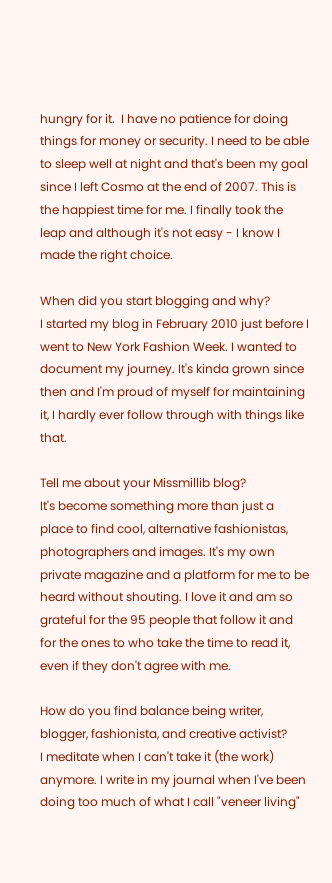hungry for it.  I have no patience for doing things for money or security. I need to be able to sleep well at night and that's been my goal since I left Cosmo at the end of 2007. This is the happiest time for me. I finally took the leap and although it's not easy - I know I made the right choice.

When did you start blogging and why?
I started my blog in February 2010 just before I went to New York Fashion Week. I wanted to document my journey. It's kinda grown since then and I'm proud of myself for maintaining it, I hardly ever follow through with things like that.

Tell me about your Missmillib blog?
It's become something more than just a place to find cool, alternative fashionistas, photographers and images. It's my own private magazine and a platform for me to be heard without shouting. I love it and am so grateful for the 95 people that follow it and for the ones to who take the time to read it, even if they don't agree with me.

How do you find balance being writer, blogger, fashionista, and creative activist?
I meditate when I can't take it (the work) anymore. I write in my journal when I've been doing too much of what I call "veneer living"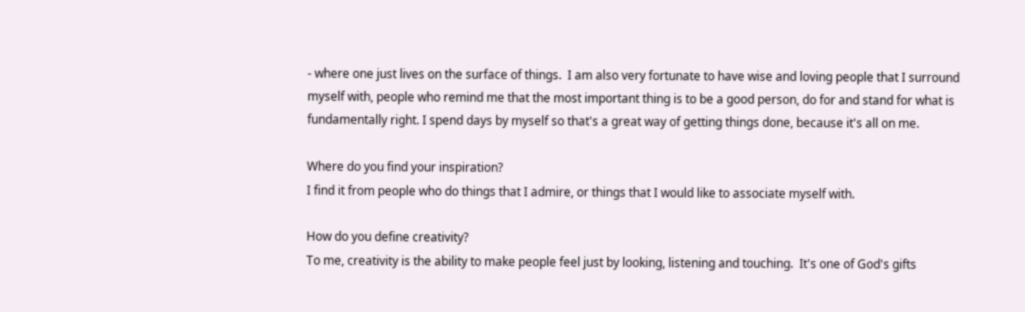- where one just lives on the surface of things.  I am also very fortunate to have wise and loving people that I surround myself with, people who remind me that the most important thing is to be a good person, do for and stand for what is fundamentally right. I spend days by myself so that's a great way of getting things done, because it's all on me.

Where do you find your inspiration?
I find it from people who do things that I admire, or things that I would like to associate myself with.

How do you define creativity?
To me, creativity is the ability to make people feel just by looking, listening and touching.  It's one of God's gifts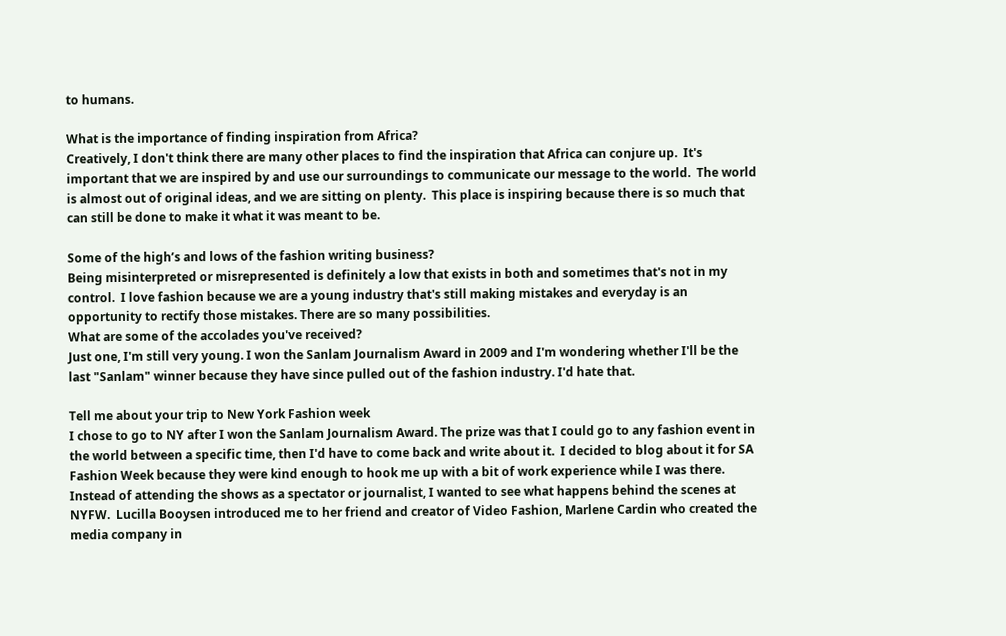to humans.

What is the importance of finding inspiration from Africa?
Creatively, I don't think there are many other places to find the inspiration that Africa can conjure up.  It's important that we are inspired by and use our surroundings to communicate our message to the world.  The world is almost out of original ideas, and we are sitting on plenty.  This place is inspiring because there is so much that can still be done to make it what it was meant to be.

Some of the high’s and lows of the fashion writing business?
Being misinterpreted or misrepresented is definitely a low that exists in both and sometimes that's not in my control.  I love fashion because we are a young industry that's still making mistakes and everyday is an opportunity to rectify those mistakes. There are so many possibilities.
What are some of the accolades you've received?
Just one, I'm still very young. I won the Sanlam Journalism Award in 2009 and I'm wondering whether I'll be the last "Sanlam" winner because they have since pulled out of the fashion industry. I'd hate that.

Tell me about your trip to New York Fashion week
I chose to go to NY after I won the Sanlam Journalism Award. The prize was that I could go to any fashion event in the world between a specific time, then I'd have to come back and write about it.  I decided to blog about it for SA Fashion Week because they were kind enough to hook me up with a bit of work experience while I was there.  Instead of attending the shows as a spectator or journalist, I wanted to see what happens behind the scenes at NYFW.  Lucilla Booysen introduced me to her friend and creator of Video Fashion, Marlene Cardin who created the media company in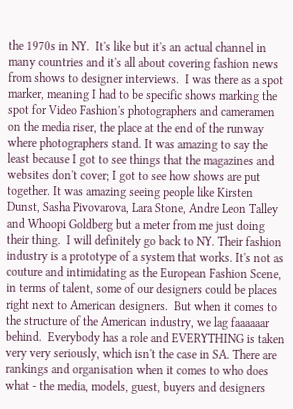the 1970s in NY.  It's like but it's an actual channel in many countries and it's all about covering fashion news from shows to designer interviews.  I was there as a spot marker, meaning I had to be specific shows marking the spot for Video Fashion's photographers and cameramen on the media riser, the place at the end of the runway where photographers stand. It was amazing to say the least because I got to see things that the magazines and websites don't cover; I got to see how shows are put together. It was amazing seeing people like Kirsten Dunst, Sasha Pivovarova, Lara Stone, Andre Leon Talley and Whoopi Goldberg but a meter from me just doing their thing.  I will definitely go back to NY. Their fashion industry is a prototype of a system that works. It's not as couture and intimidating as the European Fashion Scene, in terms of talent, some of our designers could be places right next to American designers.  But when it comes to the structure of the American industry, we lag faaaaaar behind.  Everybody has a role and EVERYTHING is taken very very seriously, which isn't the case in SA. There are rankings and organisation when it comes to who does what - the media, models, guest, buyers and designers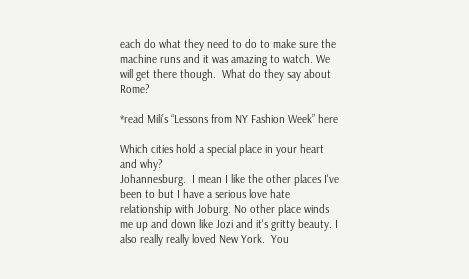each do what they need to do to make sure the machine runs and it was amazing to watch. We will get there though.  What do they say about Rome?

*read Mili’s “Lessons from NY Fashion Week” here

Which cities hold a special place in your heart and why?
Johannesburg.  I mean I like the other places I've been to but I have a serious love hate relationship with Joburg. No other place winds me up and down like Jozi and it's gritty beauty. I also really really loved New York.  You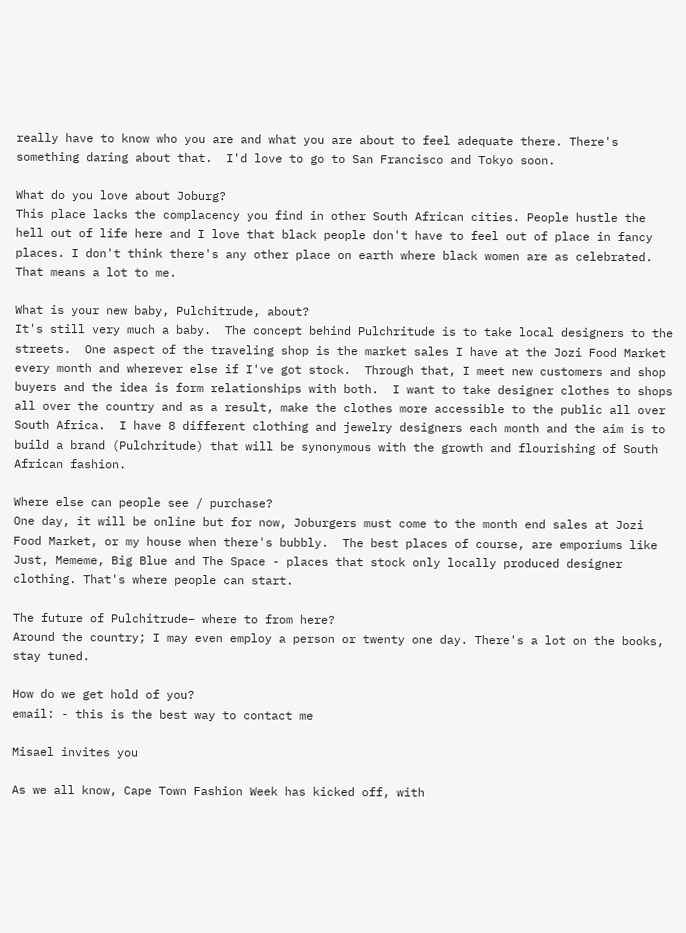really have to know who you are and what you are about to feel adequate there. There's something daring about that.  I'd love to go to San Francisco and Tokyo soon.

What do you love about Joburg?
This place lacks the complacency you find in other South African cities. People hustle the hell out of life here and I love that black people don't have to feel out of place in fancy places. I don't think there's any other place on earth where black women are as celebrated. That means a lot to me.

What is your new baby, Pulchitrude, about?
It's still very much a baby.  The concept behind Pulchritude is to take local designers to the streets.  One aspect of the traveling shop is the market sales I have at the Jozi Food Market every month and wherever else if I've got stock.  Through that, I meet new customers and shop buyers and the idea is form relationships with both.  I want to take designer clothes to shops all over the country and as a result, make the clothes more accessible to the public all over South Africa.  I have 8 different clothing and jewelry designers each month and the aim is to build a brand (Pulchritude) that will be synonymous with the growth and flourishing of South African fashion.

Where else can people see / purchase?
One day, it will be online but for now, Joburgers must come to the month end sales at Jozi Food Market, or my house when there's bubbly.  The best places of course, are emporiums like Just, Mememe, Big Blue and The Space - places that stock only locally produced designer clothing. That's where people can start.

The future of Pulchitrude– where to from here?
Around the country; I may even employ a person or twenty one day. There's a lot on the books, stay tuned.

How do we get hold of you?
email: - this is the best way to contact me

Misael invites you

As we all know, Cape Town Fashion Week has kicked off, with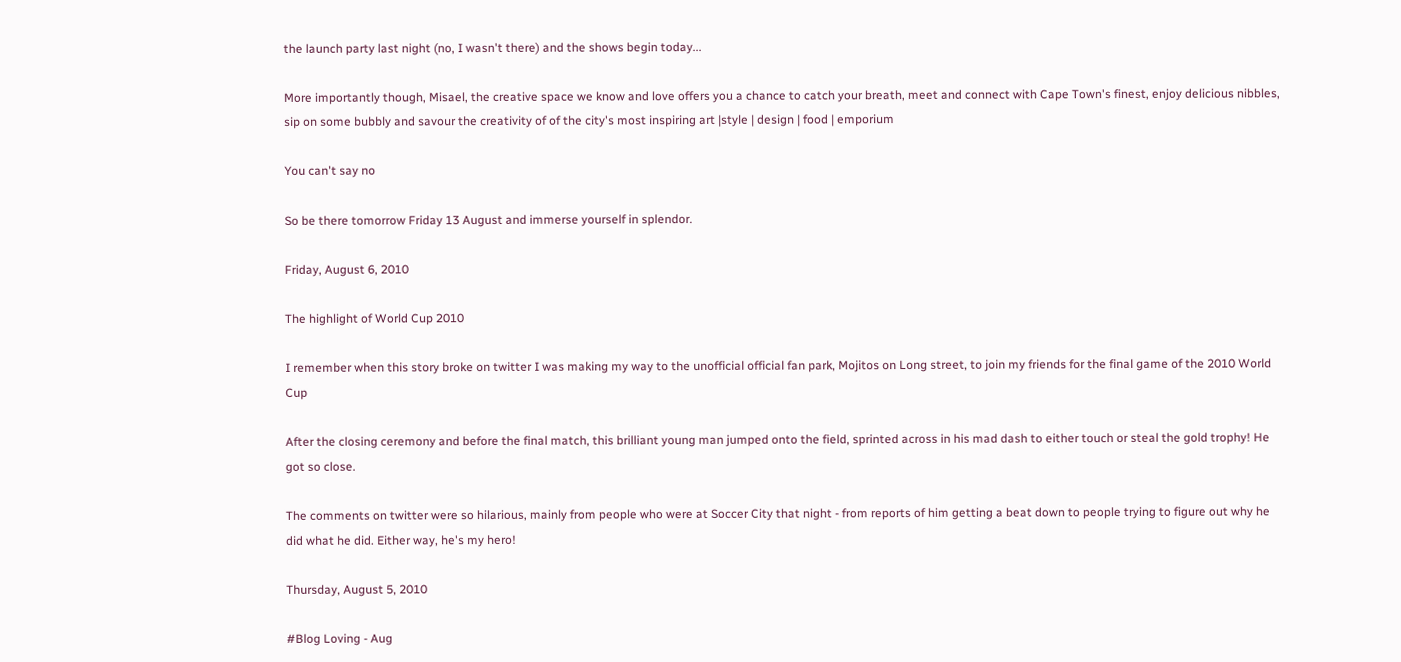the launch party last night (no, I wasn't there) and the shows begin today...

More importantly though, Misael, the creative space we know and love offers you a chance to catch your breath, meet and connect with Cape Town's finest, enjoy delicious nibbles, sip on some bubbly and savour the creativity of of the city's most inspiring art |style | design | food | emporium

You can't say no

So be there tomorrow Friday 13 August and immerse yourself in splendor.

Friday, August 6, 2010

The highlight of World Cup 2010

I remember when this story broke on twitter I was making my way to the unofficial official fan park, Mojitos on Long street, to join my friends for the final game of the 2010 World Cup

After the closing ceremony and before the final match, this brilliant young man jumped onto the field, sprinted across in his mad dash to either touch or steal the gold trophy! He got so close.

The comments on twitter were so hilarious, mainly from people who were at Soccer City that night - from reports of him getting a beat down to people trying to figure out why he did what he did. Either way, he's my hero!

Thursday, August 5, 2010

#Blog Loving - Aug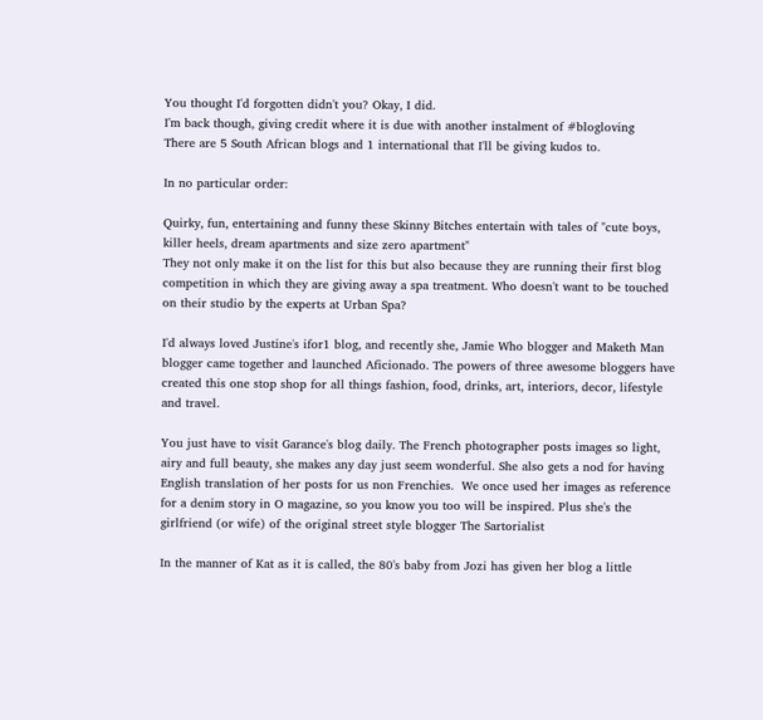You thought I'd forgotten didn't you? Okay, I did.
I'm back though, giving credit where it is due with another instalment of #blogloving
There are 5 South African blogs and 1 international that I'll be giving kudos to.

In no particular order:

Quirky, fun, entertaining and funny these Skinny Bitches entertain with tales of "cute boys, killer heels, dream apartments and size zero apartment"
They not only make it on the list for this but also because they are running their first blog competition in which they are giving away a spa treatment. Who doesn't want to be touched on their studio by the experts at Urban Spa?

I'd always loved Justine's ifor1 blog, and recently she, Jamie Who blogger and Maketh Man blogger came together and launched Aficionado. The powers of three awesome bloggers have created this one stop shop for all things fashion, food, drinks, art, interiors, decor, lifestyle and travel.

You just have to visit Garance's blog daily. The French photographer posts images so light, airy and full beauty, she makes any day just seem wonderful. She also gets a nod for having English translation of her posts for us non Frenchies.  We once used her images as reference for a denim story in O magazine, so you know you too will be inspired. Plus she's the girlfriend (or wife) of the original street style blogger The Sartorialist

In the manner of Kat as it is called, the 80's baby from Jozi has given her blog a little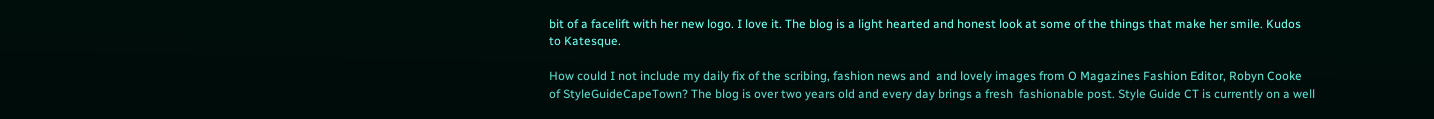bit of a facelift with her new logo. I love it. The blog is a light hearted and honest look at some of the things that make her smile. Kudos to Katesque.

How could I not include my daily fix of the scribing, fashion news and  and lovely images from O Magazines Fashion Editor, Robyn Cooke of StyleGuideCapeTown? The blog is over two years old and every day brings a fresh  fashionable post. Style Guide CT is currently on a well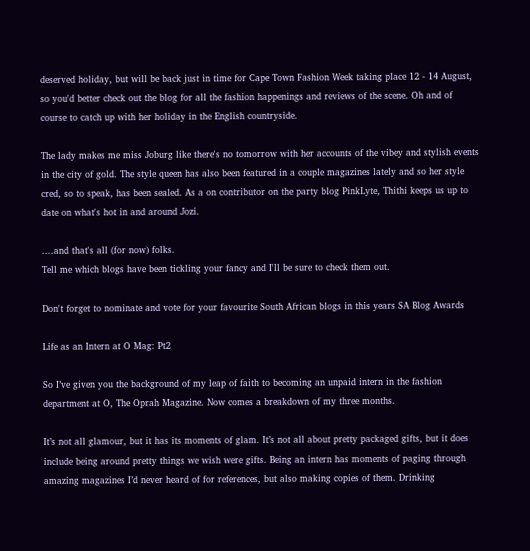deserved holiday, but will be back just in time for Cape Town Fashion Week taking place 12 - 14 August, so you'd better check out the blog for all the fashion happenings and reviews of the scene. Oh and of course to catch up with her holiday in the English countryside.

The lady makes me miss Joburg like there's no tomorrow with her accounts of the vibey and stylish events in the city of gold. The style queen has also been featured in a couple magazines lately and so her style cred, so to speak, has been sealed. As a on contributor on the party blog PinkLyte, Thithi keeps us up to date on what's hot in and around Jozi.

....and that's all (for now) folks.
Tell me which blogs have been tickling your fancy and I'll be sure to check them out.

Don't forget to nominate and vote for your favourite South African blogs in this years SA Blog Awards

Life as an Intern at O Mag: Pt2

So I’ve given you the background of my leap of faith to becoming an unpaid intern in the fashion department at O, The Oprah Magazine. Now comes a breakdown of my three months.

It’s not all glamour, but it has its moments of glam. It’s not all about pretty packaged gifts, but it does include being around pretty things we wish were gifts. Being an intern has moments of paging through amazing magazines I’d never heard of for references, but also making copies of them. Drinking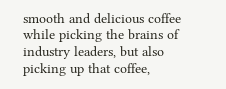smooth and delicious coffee while picking the brains of industry leaders, but also picking up that coffee,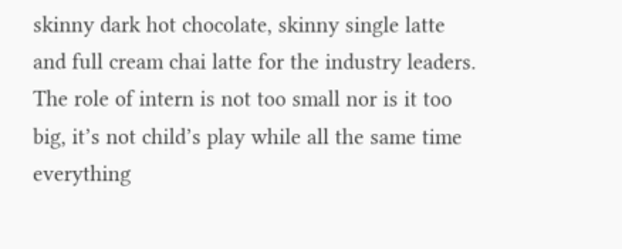skinny dark hot chocolate, skinny single latte and full cream chai latte for the industry leaders.
The role of intern is not too small nor is it too big, it’s not child’s play while all the same time everything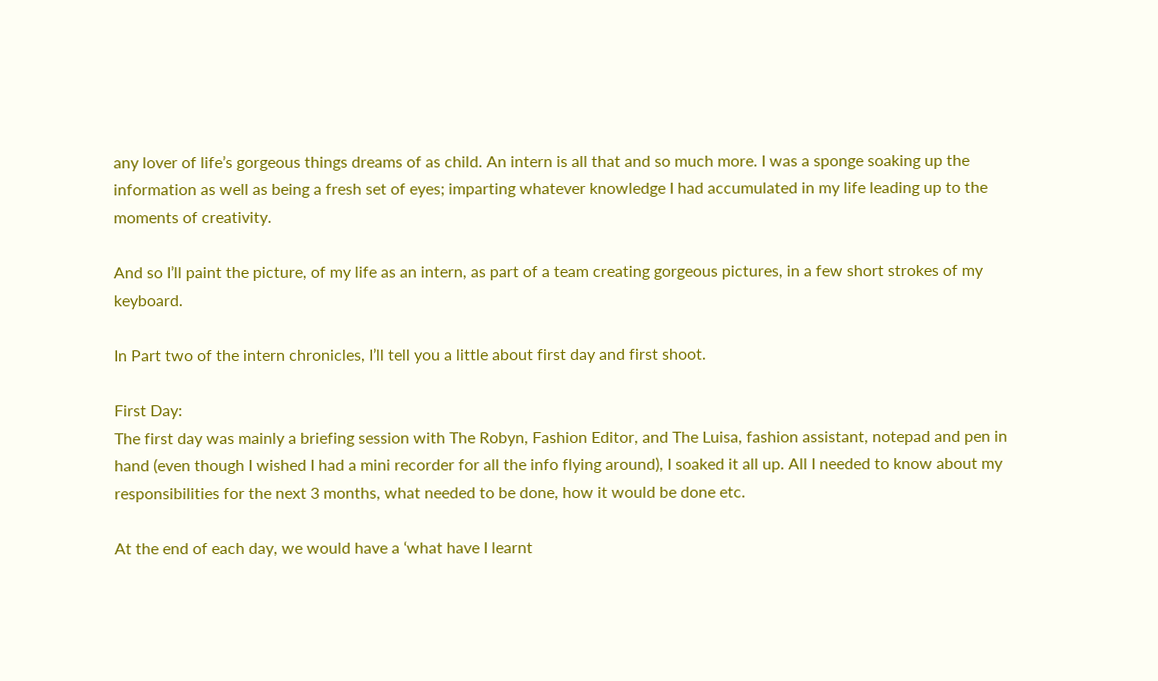any lover of life’s gorgeous things dreams of as child. An intern is all that and so much more. I was a sponge soaking up the information as well as being a fresh set of eyes; imparting whatever knowledge I had accumulated in my life leading up to the moments of creativity.

And so I’ll paint the picture, of my life as an intern, as part of a team creating gorgeous pictures, in a few short strokes of my keyboard.

In Part two of the intern chronicles, I’ll tell you a little about first day and first shoot.

First Day:
The first day was mainly a briefing session with The Robyn, Fashion Editor, and The Luisa, fashion assistant, notepad and pen in hand (even though I wished I had a mini recorder for all the info flying around), I soaked it all up. All I needed to know about my responsibilities for the next 3 months, what needed to be done, how it would be done etc.

At the end of each day, we would have a ‘what have I learnt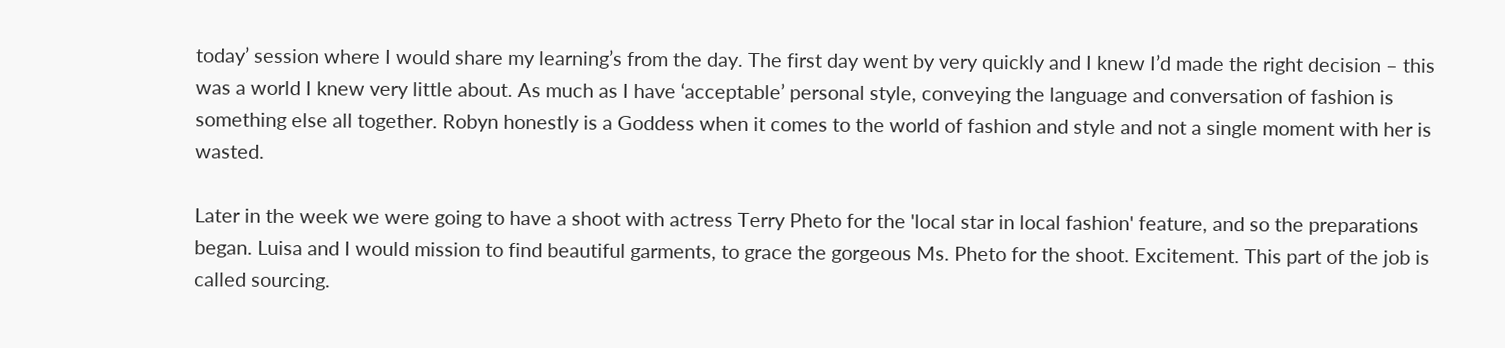today’ session where I would share my learning’s from the day. The first day went by very quickly and I knew I’d made the right decision – this was a world I knew very little about. As much as I have ‘acceptable’ personal style, conveying the language and conversation of fashion is something else all together. Robyn honestly is a Goddess when it comes to the world of fashion and style and not a single moment with her is wasted.

Later in the week we were going to have a shoot with actress Terry Pheto for the 'local star in local fashion' feature, and so the preparations began. Luisa and I would mission to find beautiful garments, to grace the gorgeous Ms. Pheto for the shoot. Excitement. This part of the job is called sourcing.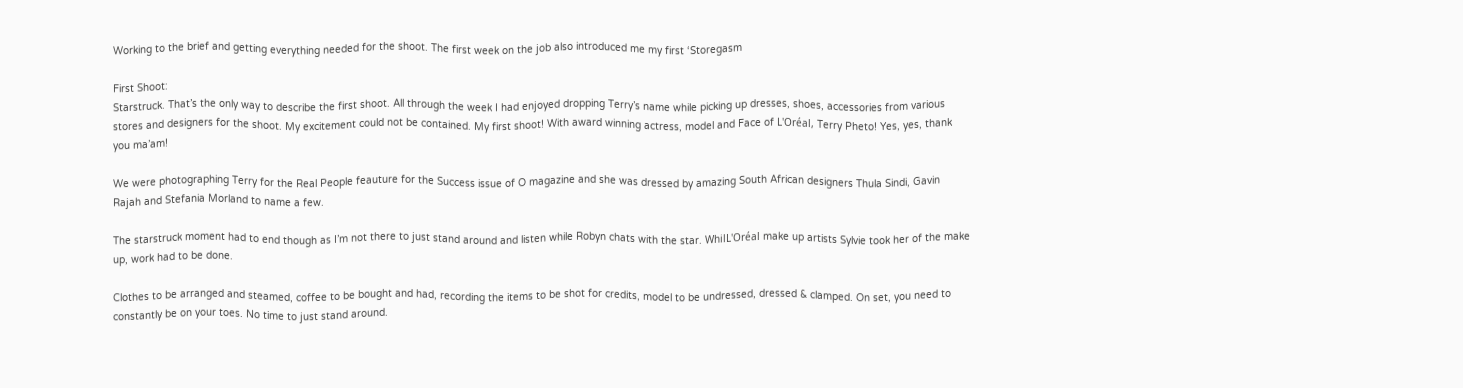Working to the brief and getting everything needed for the shoot. The first week on the job also introduced me my first ‘Storegasm

First Shoot:
Starstruck. That’s the only way to describe the first shoot. All through the week I had enjoyed dropping Terry’s name while picking up dresses, shoes, accessories from various stores and designers for the shoot. My excitement could not be contained. My first shoot! With award winning actress, model and Face of L'Oréal, Terry Pheto! Yes, yes, thank you ma’am!

We were photographing Terry for the Real People feauture for the Success issue of O magazine and she was dressed by amazing South African designers Thula Sindi, Gavin Rajah and Stefania Morland to name a few.

The starstruck moment had to end though as I’m not there to just stand around and listen while Robyn chats with the star. WhilL'Oréal make up artists Sylvie took her of the make up, work had to be done.

Clothes to be arranged and steamed, coffee to be bought and had, recording the items to be shot for credits, model to be undressed, dressed & clamped. On set, you need to constantly be on your toes. No time to just stand around.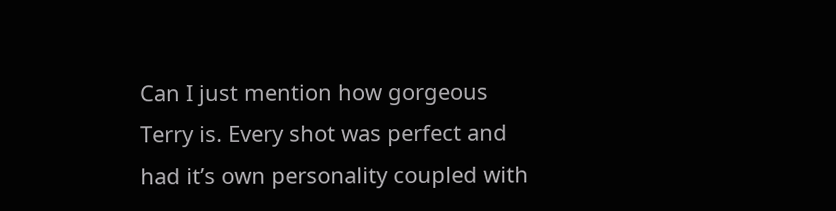Can I just mention how gorgeous Terry is. Every shot was perfect and had it’s own personality coupled with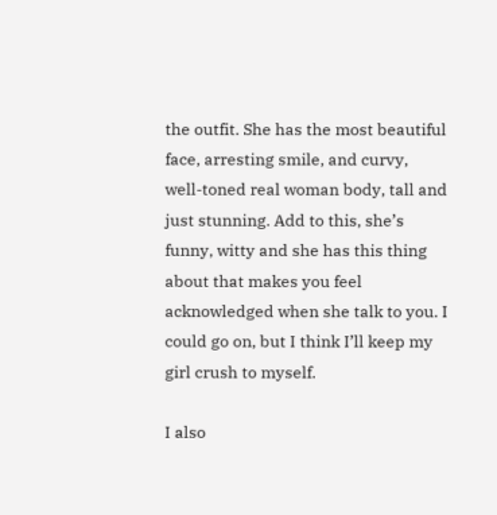the outfit. She has the most beautiful face, arresting smile, and curvy, well-toned real woman body, tall and just stunning. Add to this, she’s funny, witty and she has this thing about that makes you feel acknowledged when she talk to you. I could go on, but I think I’ll keep my girl crush to myself.

I also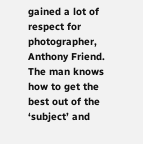gained a lot of respect for photographer, Anthony Friend. The man knows how to get the best out of the ‘subject’ and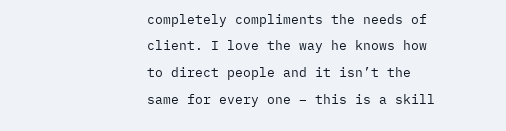completely compliments the needs of client. I love the way he knows how to direct people and it isn’t the same for every one – this is a skill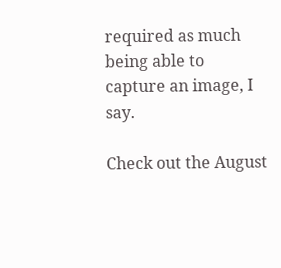required as much being able to capture an image, I say.

Check out the August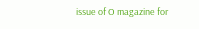issue of O magazine for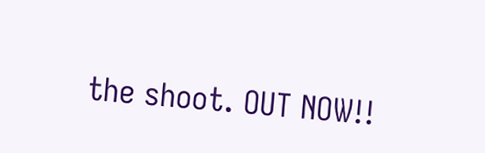the shoot. OUT NOW!!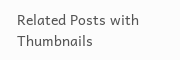Related Posts with Thumbnails